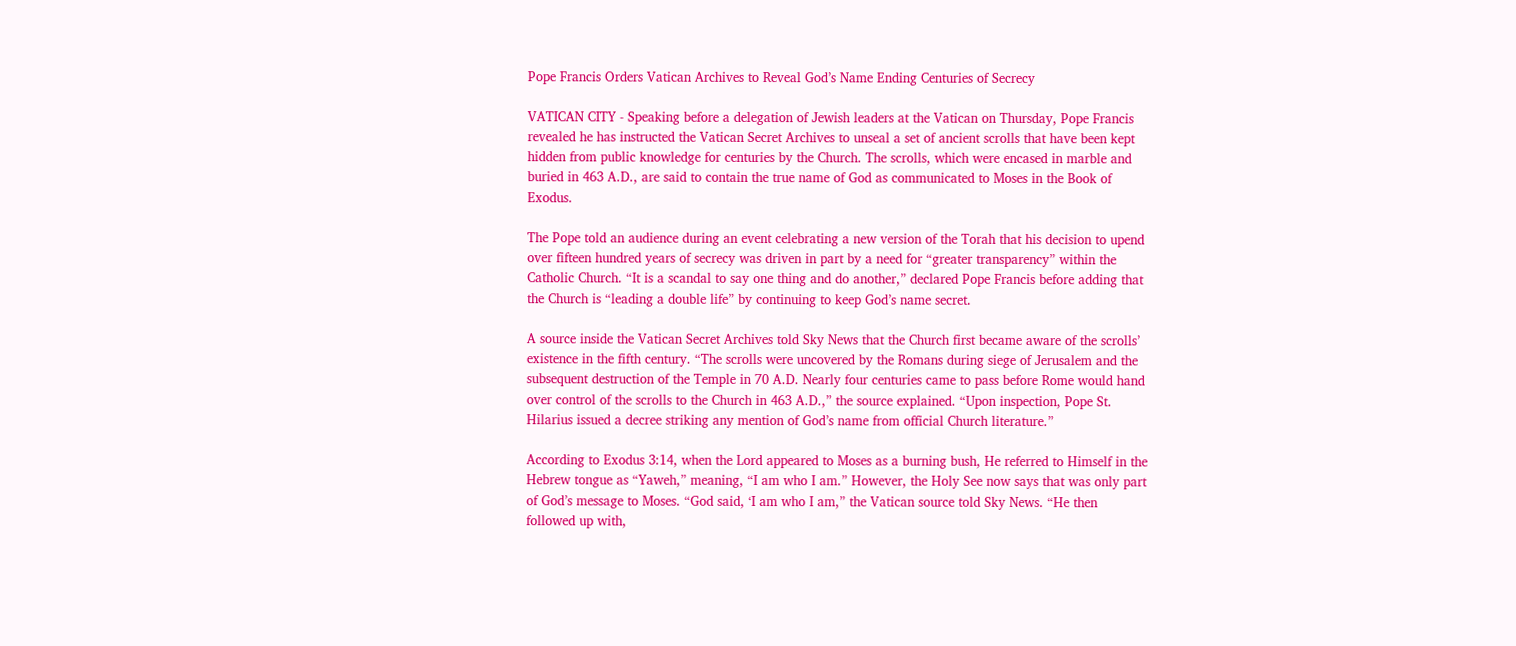Pope Francis Orders Vatican Archives to Reveal God’s Name Ending Centuries of Secrecy

VATICAN CITY - Speaking before a delegation of Jewish leaders at the Vatican on Thursday, Pope Francis revealed he has instructed the Vatican Secret Archives to unseal a set of ancient scrolls that have been kept hidden from public knowledge for centuries by the Church. The scrolls, which were encased in marble and buried in 463 A.D., are said to contain the true name of God as communicated to Moses in the Book of Exodus.

The Pope told an audience during an event celebrating a new version of the Torah that his decision to upend over fifteen hundred years of secrecy was driven in part by a need for “greater transparency” within the Catholic Church. “It is a scandal to say one thing and do another,” declared Pope Francis before adding that the Church is “leading a double life” by continuing to keep God’s name secret.

A source inside the Vatican Secret Archives told Sky News that the Church first became aware of the scrolls’ existence in the fifth century. “The scrolls were uncovered by the Romans during siege of Jerusalem and the subsequent destruction of the Temple in 70 A.D. Nearly four centuries came to pass before Rome would hand over control of the scrolls to the Church in 463 A.D.,” the source explained. “Upon inspection, Pope St. Hilarius issued a decree striking any mention of God’s name from official Church literature.”

According to Exodus 3:14, when the Lord appeared to Moses as a burning bush, He referred to Himself in the Hebrew tongue as “Yaweh,” meaning, “I am who I am.” However, the Holy See now says that was only part of God’s message to Moses. “God said, ‘I am who I am,” the Vatican source told Sky News. “He then followed up with,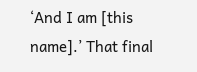‘And I am [this name].’ That final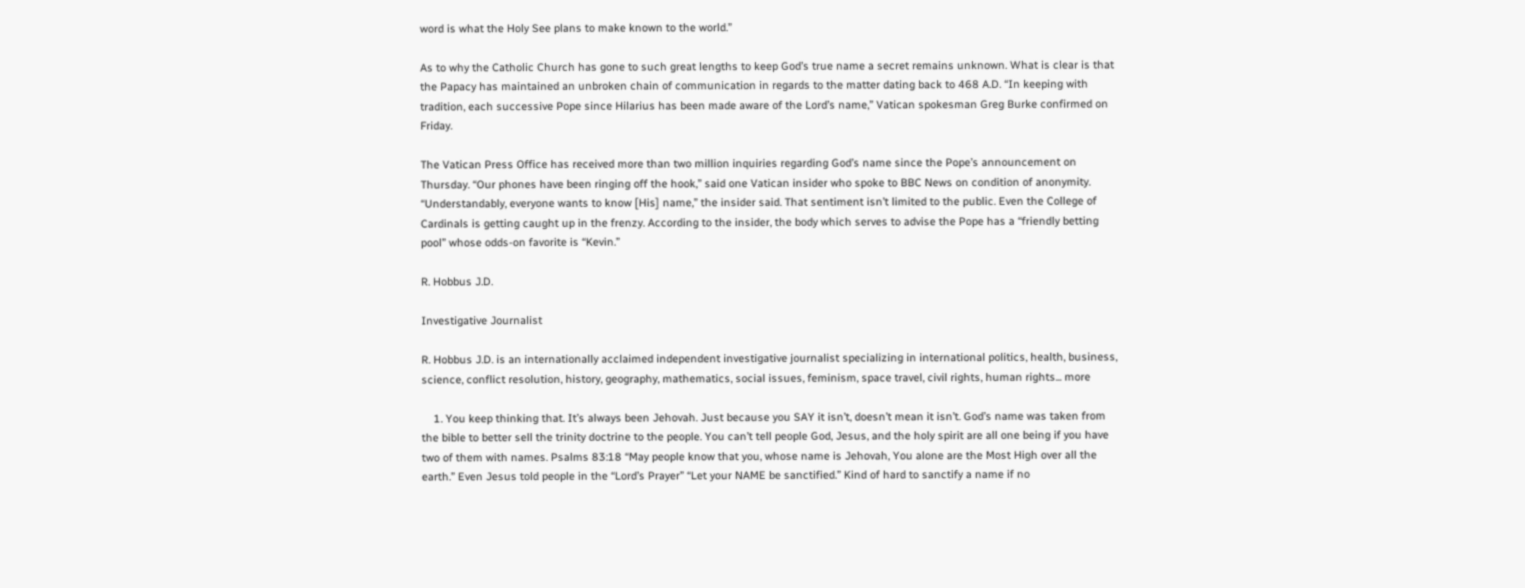word is what the Holy See plans to make known to the world.”

As to why the Catholic Church has gone to such great lengths to keep God’s true name a secret remains unknown. What is clear is that the Papacy has maintained an unbroken chain of communication in regards to the matter dating back to 468 A.D. “In keeping with tradition, each successive Pope since Hilarius has been made aware of the Lord’s name,” Vatican spokesman Greg Burke confirmed on Friday.

The Vatican Press Office has received more than two million inquiries regarding God’s name since the Pope’s announcement on Thursday. “Our phones have been ringing off the hook,” said one Vatican insider who spoke to BBC News on condition of anonymity. “Understandably, everyone wants to know [His] name,” the insider said. That sentiment isn’t limited to the public. Even the College of Cardinals is getting caught up in the frenzy. According to the insider, the body which serves to advise the Pope has a “friendly betting pool” whose odds-on favorite is “Kevin.”

R. Hobbus J.D.

Investigative Journalist

R. Hobbus J.D. is an internationally acclaimed independent investigative journalist specializing in international politics, health, business, science, conflict resolution, history, geography, mathematics, social issues, feminism, space travel, civil rights, human rights... more

    1. You keep thinking that. It’s always been Jehovah. Just because you SAY it isn’t, doesn’t mean it isn’t. God’s name was taken from the bible to better sell the trinity doctrine to the people. You can’t tell people God, Jesus, and the holy spirit are all one being if you have two of them with names. Psalms 83:18 “May people know that you, whose name is Jehovah, You alone are the Most High over all the earth.” Even Jesus told people in the “Lord’s Prayer” “Let your NAME be sanctified.” Kind of hard to sanctify a name if no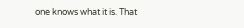one knows what it is. That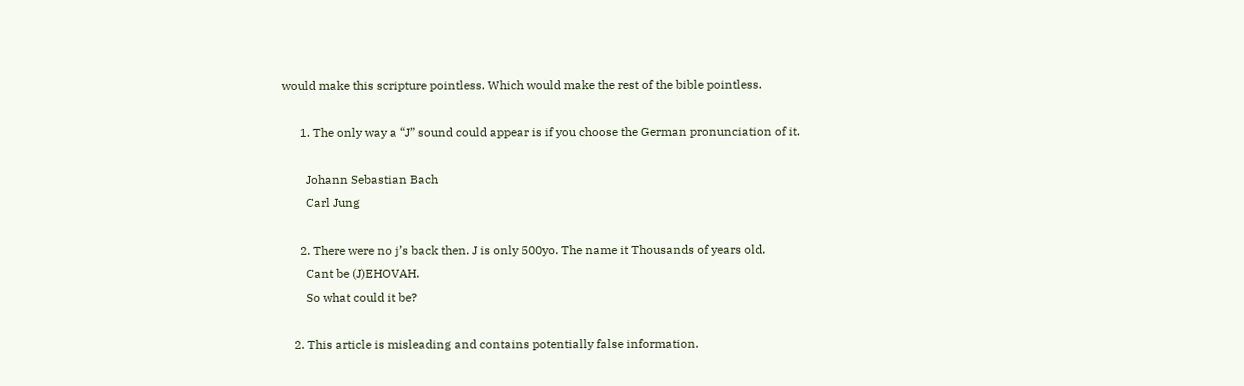would make this scripture pointless. Which would make the rest of the bible pointless.

      1. The only way a “J” sound could appear is if you choose the German pronunciation of it.

        Johann Sebastian Bach
        Carl Jung

      2. There were no j’s back then. J is only 500yo. The name it Thousands of years old.
        Cant be (J)EHOVAH.
        So what could it be?

    2. This article is misleading and contains potentially false information.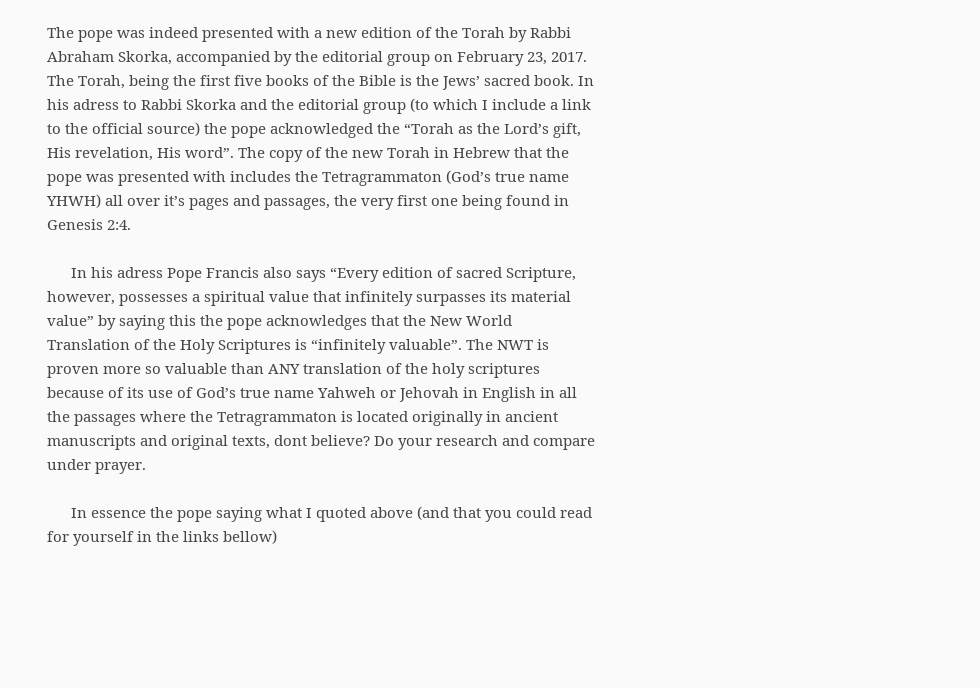The pope was indeed presented with a new edition of the Torah by Rabbi Abraham Skorka, accompanied by the editorial group on February 23, 2017. The Torah, being the first five books of the Bible is the Jews’ sacred book. In his adress to Rabbi Skorka and the editorial group (to which I include a link to the official source) the pope acknowledged the “Torah as the Lord’s gift, His revelation, His word”. The copy of the new Torah in Hebrew that the pope was presented with includes the Tetragrammaton (God’s true name YHWH) all over it’s pages and passages, the very first one being found in Genesis 2:4.

      In his adress Pope Francis also says “Every edition of sacred Scripture, however, possesses a spiritual value that infinitely surpasses its material value” by saying this the pope acknowledges that the New World Translation of the Holy Scriptures is “infinitely valuable”. The NWT is proven more so valuable than ANY translation of the holy scriptures because of its use of God’s true name Yahweh or Jehovah in English in all the passages where the Tetragrammaton is located originally in ancient manuscripts and original texts, dont believe? Do your research and compare under prayer.

      In essence the pope saying what I quoted above (and that you could read for yourself in the links bellow)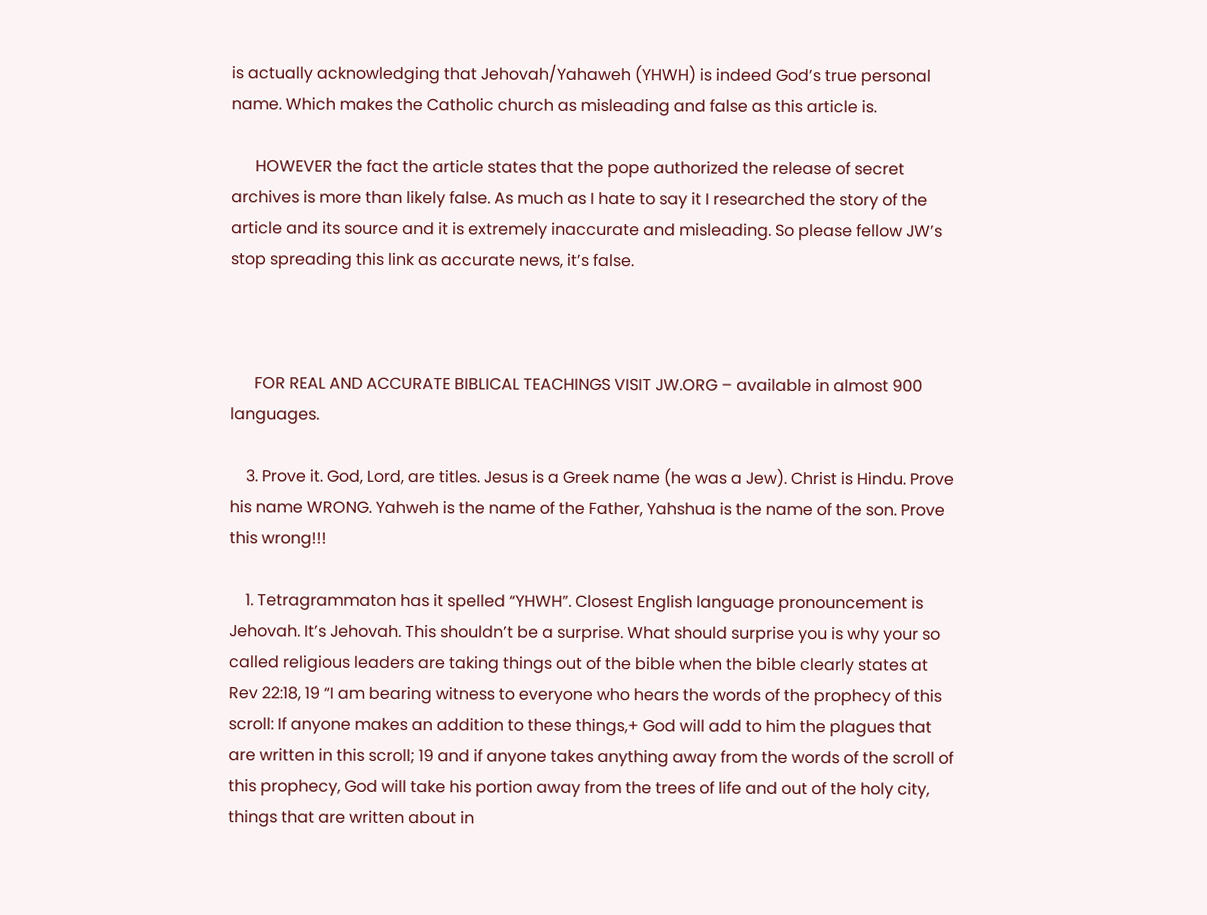is actually acknowledging that Jehovah/Yahaweh (YHWH) is indeed God’s true personal name. Which makes the Catholic church as misleading and false as this article is.

      HOWEVER the fact the article states that the pope authorized the release of secret archives is more than likely false. As much as I hate to say it I researched the story of the article and its source and it is extremely inaccurate and misleading. So please fellow JW’s stop spreading this link as accurate news, it’s false.



      FOR REAL AND ACCURATE BIBLICAL TEACHINGS VISIT JW.ORG – available in almost 900 languages.

    3. Prove it. God, Lord, are titles. Jesus is a Greek name (he was a Jew). Christ is Hindu. Prove his name WRONG. Yahweh is the name of the Father, Yahshua is the name of the son. Prove this wrong!!!

    1. Tetragrammaton has it spelled “YHWH”. Closest English language pronouncement is Jehovah. It’s Jehovah. This shouldn’t be a surprise. What should surprise you is why your so called religious leaders are taking things out of the bible when the bible clearly states at Rev 22:18, 19 “I am bearing witness to everyone who hears the words of the prophecy of this scroll: If anyone makes an addition to these things,+ God will add to him the plagues that are written in this scroll; 19 and if anyone takes anything away from the words of the scroll of this prophecy, God will take his portion away from the trees of life and out of the holy city, things that are written about in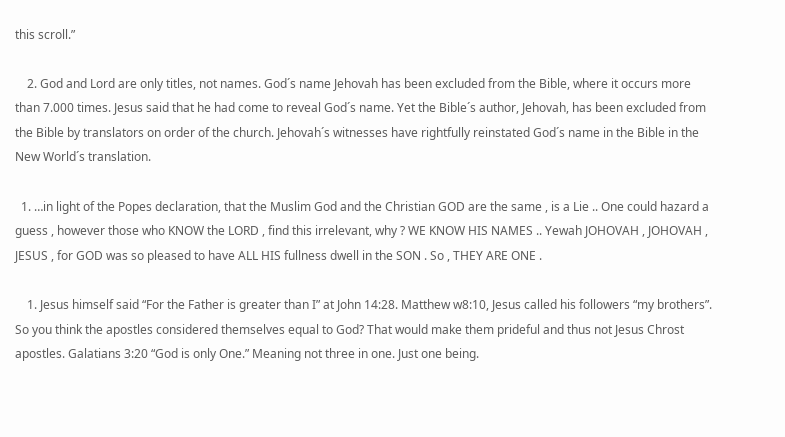this scroll.”

    2. God and Lord are only titles, not names. God´s name Jehovah has been excluded from the Bible, where it occurs more than 7.000 times. Jesus said that he had come to reveal God´s name. Yet the Bible´s author, Jehovah, has been excluded from the Bible by translators on order of the church. Jehovah´s witnesses have rightfully reinstated God´s name in the Bible in the New World´s translation.

  1. …in light of the Popes declaration, that the Muslim God and the Christian GOD are the same , is a Lie .. One could hazard a guess , however those who KNOW the LORD , find this irrelevant, why ? WE KNOW HIS NAMES .. Yewah JOHOVAH , JOHOVAH , JESUS , for GOD was so pleased to have ALL HIS fullness dwell in the SON . So , THEY ARE ONE .

    1. Jesus himself said “For the Father is greater than I” at John 14:28. Matthew w8:10, Jesus called his followers “my brothers”. So you think the apostles considered themselves equal to God? That would make them prideful and thus not Jesus Chrost apostles. Galatians 3:20 “God is only One.” Meaning not three in one. Just one being.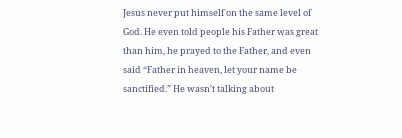Jesus never put himself on the same level of God. He even told people his Father was great than him, he prayed to the Father, and even said “Father in heaven, let your name be sanctified.” He wasn’t talking about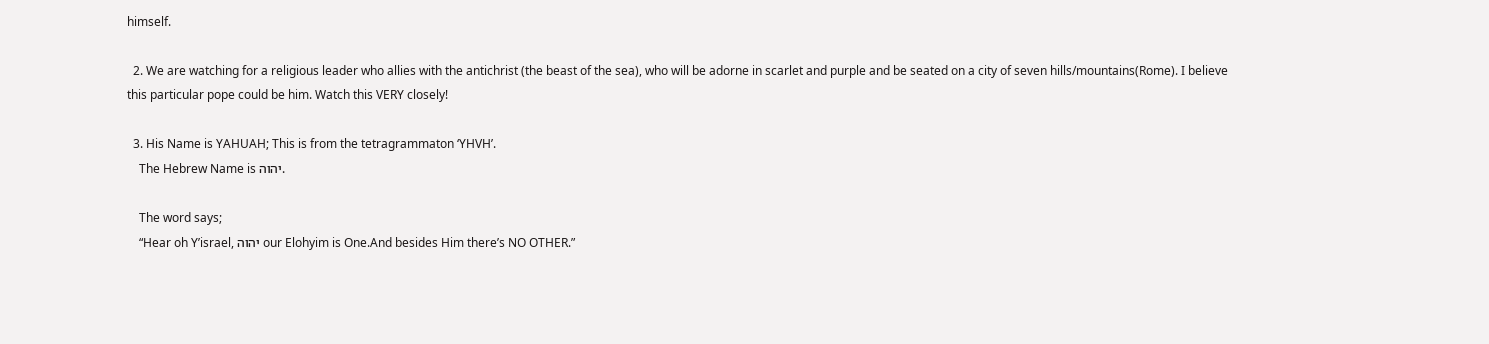himself.

  2. We are watching for a religious leader who allies with the antichrist (the beast of the sea), who will be adorne in scarlet and purple and be seated on a city of seven hills/mountains(Rome). I believe this particular pope could be him. Watch this VERY closely!

  3. His Name is YAHUAH; This is from the tetragrammaton ‘YHVH’.
    The Hebrew Name is יהוה.

    The word says;
    “Hear oh Y’israel, יהוה our Elohyim is One.And besides Him there’s NO OTHER.”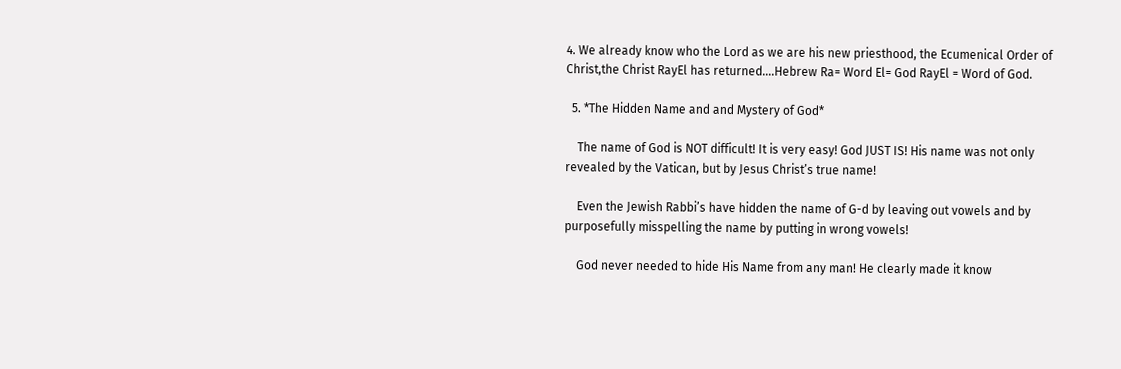4. We already know who the Lord as we are his new priesthood, the Ecumenical Order of Christ,the Christ RayEl has returned….Hebrew Ra= Word El= God RayEl = Word of God.

  5. *The Hidden Name and and Mystery of God*

    The name of God is NOT difficult! It is very easy! God JUST IS! His name was not only revealed by the Vatican, but by Jesus Christ’s true name!

    Even the Jewish Rabbi’s have hidden the name of G-d by leaving out vowels and by purposefully misspelling the name by putting in wrong vowels!

    God never needed to hide His Name from any man! He clearly made it know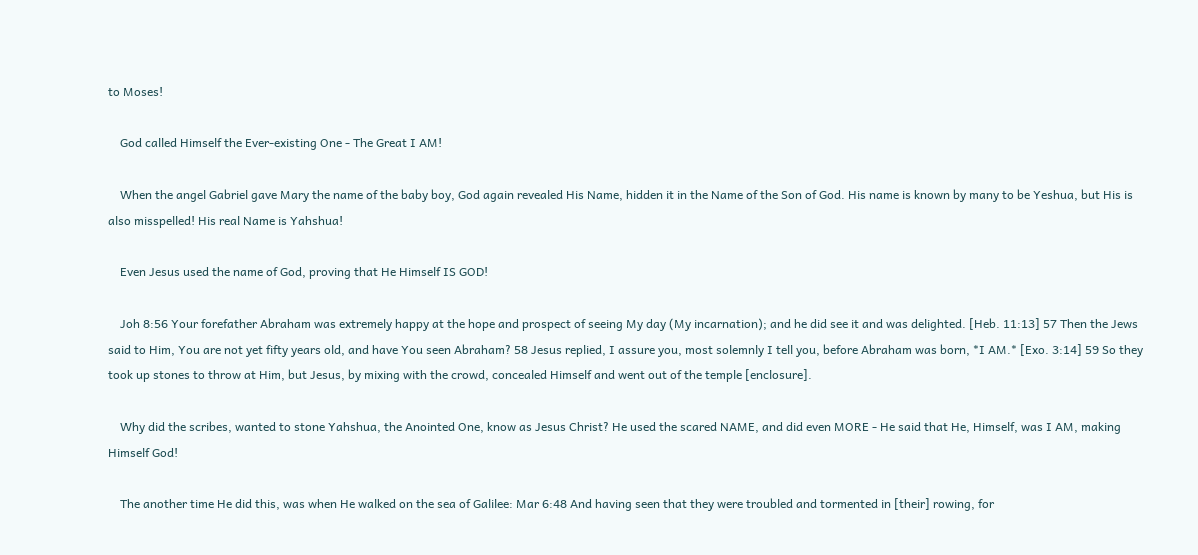to Moses!

    God called Himself the Ever-existing One - The Great I AM!

    When the angel Gabriel gave Mary the name of the baby boy, God again revealed His Name, hidden it in the Name of the Son of God. His name is known by many to be Yeshua, but His is also misspelled! His real Name is Yahshua!

    Even Jesus used the name of God, proving that He Himself IS GOD!

    Joh 8:56 Your forefather Abraham was extremely happy at the hope and prospect of seeing My day (My incarnation); and he did see it and was delighted. [Heb. 11:13] 57 Then the Jews said to Him, You are not yet fifty years old, and have You seen Abraham? 58 Jesus replied, I assure you, most solemnly I tell you, before Abraham was born, *I AM.* [Exo. 3:14] 59 So they took up stones to throw at Him, but Jesus, by mixing with the crowd, concealed Himself and went out of the temple [enclosure].

    Why did the scribes, wanted to stone Yahshua, the Anointed One, know as Jesus Christ? He used the scared NAME, and did even MORE - He said that He, Himself, was I AM, making Himself God!

    The another time He did this, was when He walked on the sea of Galilee: Mar 6:48 And having seen that they were troubled and tormented in [their] rowing, for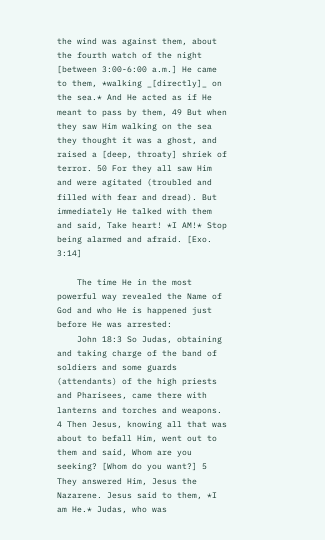the wind was against them, about the fourth watch of the night [between 3:00-6:00 a.m.] He came to them, *walking _[directly]_ on the sea.* And He acted as if He meant to pass by them, 49 But when they saw Him walking on the sea they thought it was a ghost, and raised a [deep, throaty] shriek of terror. 50 For they all saw Him and were agitated (troubled and filled with fear and dread). But immediately He talked with them and said, Take heart! *I AM!* Stop being alarmed and afraid. [Exo. 3:14]

    The time He in the most powerful way revealed the Name of God and who He is happened just before He was arrested:
    John 18:3 So Judas, obtaining and taking charge of the band of soldiers and some guards (attendants) of the high priests and Pharisees, came there with lanterns and torches and weapons. 4 Then Jesus, knowing all that was about to befall Him, went out to them and said, Whom are you seeking? [Whom do you want?] 5 They answered Him, Jesus the Nazarene. Jesus said to them, *I am He.* Judas, who was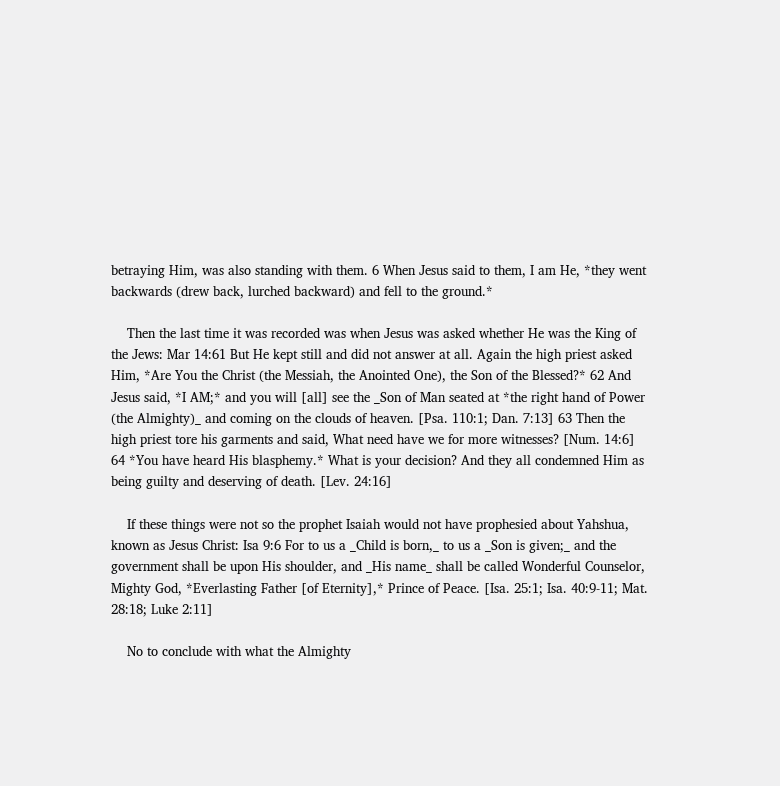betraying Him, was also standing with them. 6 When Jesus said to them, I am He, *they went backwards (drew back, lurched backward) and fell to the ground.*

    Then the last time it was recorded was when Jesus was asked whether He was the King of the Jews: Mar 14:61 But He kept still and did not answer at all. Again the high priest asked Him, *Are You the Christ (the Messiah, the Anointed One), the Son of the Blessed?* 62 And Jesus said, *I AM;* and you will [all] see the _Son of Man seated at *the right hand of Power (the Almighty)_ and coming on the clouds of heaven. [Psa. 110:1; Dan. 7:13] 63 Then the high priest tore his garments and said, What need have we for more witnesses? [Num. 14:6] 64 *You have heard His blasphemy.* What is your decision? And they all condemned Him as being guilty and deserving of death. [Lev. 24:16]

    If these things were not so the prophet Isaiah would not have prophesied about Yahshua, known as Jesus Christ: Isa 9:6 For to us a _Child is born,_ to us a _Son is given;_ and the government shall be upon His shoulder, and _His name_ shall be called Wonderful Counselor, Mighty God, *Everlasting Father [of Eternity],* Prince of Peace. [Isa. 25:1; Isa. 40:9-11; Mat. 28:18; Luke 2:11]

    No to conclude with what the Almighty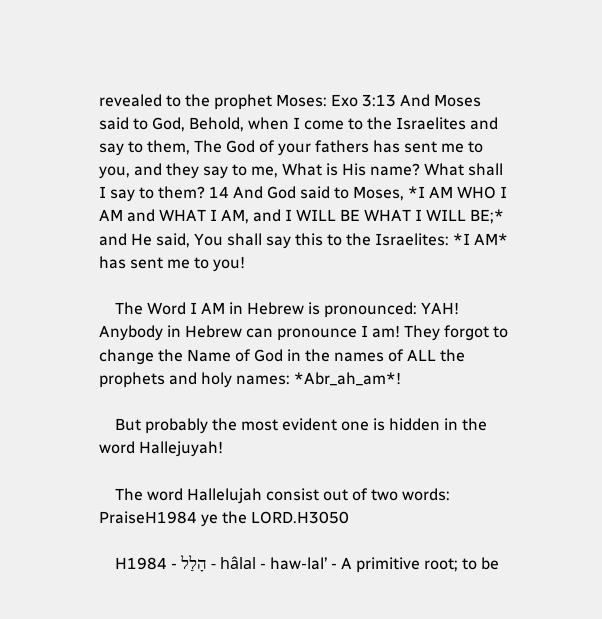revealed to the prophet Moses: Exo 3:13 And Moses said to God, Behold, when I come to the Israelites and say to them, The God of your fathers has sent me to you, and they say to me, What is His name? What shall I say to them? 14 And God said to Moses, *I AM WHO I AM and WHAT I AM, and I WILL BE WHAT I WILL BE;* and He said, You shall say this to the Israelites: *I AM* has sent me to you!

    The Word I AM in Hebrew is pronounced: YAH! Anybody in Hebrew can pronounce I am! They forgot to change the Name of God in the names of ALL the prophets and holy names: *Abr_ah_am*!

    But probably the most evident one is hidden in the word Hallejuyah!

    The word Hallelujah consist out of two words: PraiseH1984 ye the LORD.H3050

    H1984 - הָלַל - hâlal - haw-lal’ - A primitive root; to be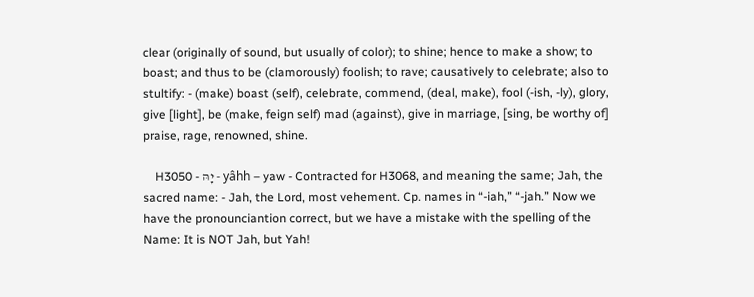clear (originally of sound, but usually of color); to shine; hence to make a show; to boast; and thus to be (clamorously) foolish; to rave; causatively to celebrate; also to stultify: - (make) boast (self), celebrate, commend, (deal, make), fool (-ish, -ly), glory, give [light], be (make, feign self) mad (against), give in marriage, [sing, be worthy of] praise, rage, renowned, shine.

    H3050 - יָהּ - yâhh – yaw - Contracted for H3068, and meaning the same; Jah, the sacred name: - Jah, the Lord, most vehement. Cp. names in “-iah,” “-jah.” Now we have the pronounciantion correct, but we have a mistake with the spelling of the Name: It is NOT Jah, but Yah!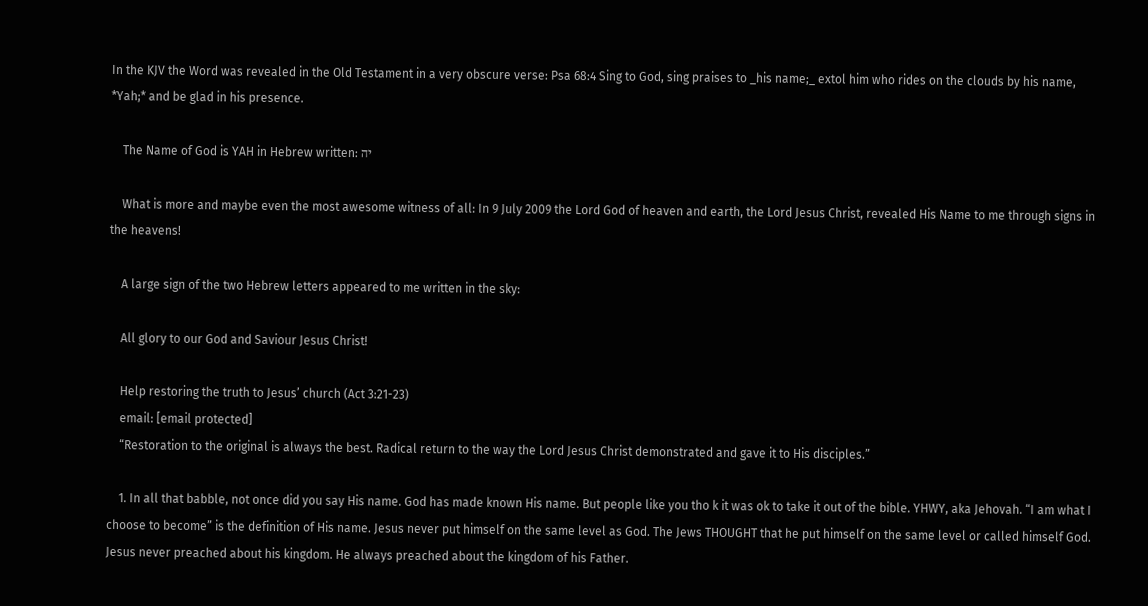In the KJV the Word was revealed in the Old Testament in a very obscure verse: Psa 68:4 Sing to God, sing praises to _his name;_ extol him who rides on the clouds by his name, *Yah;* and be glad in his presence.

    The Name of God is YAH in Hebrew written: יה

    What is more and maybe even the most awesome witness of all: In 9 July 2009 the Lord God of heaven and earth, the Lord Jesus Christ, revealed His Name to me through signs in the heavens!

    A large sign of the two Hebrew letters appeared to me written in the sky:

    All glory to our God and Saviour Jesus Christ!

    Help restoring the truth to Jesus’ church (Act 3:21-23)
    email: [email protected]
    “Restoration to the original is always the best. Radical return to the way the Lord Jesus Christ demonstrated and gave it to His disciples.”

    1. In all that babble, not once did you say His name. God has made known His name. But people like you tho k it was ok to take it out of the bible. YHWY, aka Jehovah. “I am what I choose to become” is the definition of His name. Jesus never put himself on the same level as God. The Jews THOUGHT that he put himself on the same level or called himself God. Jesus never preached about his kingdom. He always preached about the kingdom of his Father.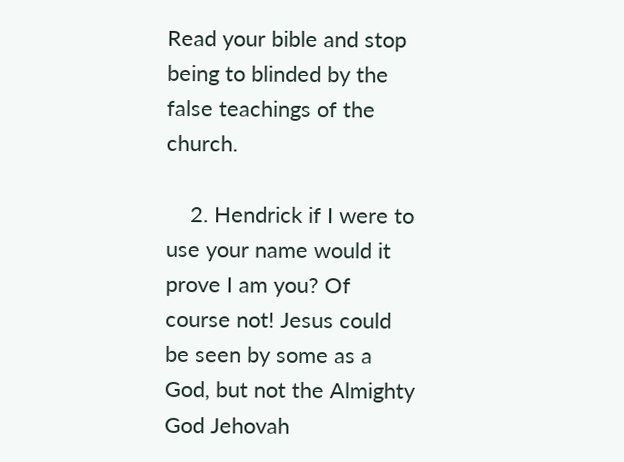Read your bible and stop being to blinded by the false teachings of the church.

    2. Hendrick if I were to use your name would it prove I am you? Of course not! Jesus could be seen by some as a God, but not the Almighty God Jehovah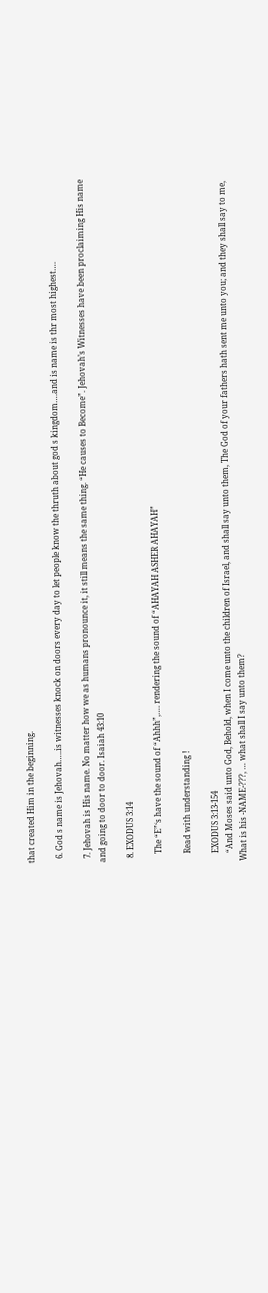that created Him in the beginning.

  6. God s name is Jehovah…..is witnesses knock on doors every day to let people know the thruth about god s kingdom….and is name is thr most highest….

  7. Jehovah is His name. No matter how we as humans pronounce it, it still means the same thing. “He causes to Become”. Jehovah’s Witnesses have been proclaiming His name and going to door to door. Isaiah 43:10

  8. EXODUS 3:14

    The “E”‘s have the sound of “Ahhh”,…. rendering the sound of “AHAYAH ASHER AHAYAH”

    Read with understanding !

    EXODUS 3:13-154
    “And Moses said unto God, Behold, when I come unto the children of Israel, and shall say unto them, The God of your fathers hath sent me unto you; and they shall say to me, What is his -NAME-???, … what shall I say unto them?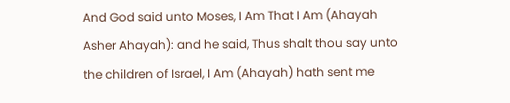And God said unto Moses, I Am That I Am (Ahayah Asher Ahayah): and he said, Thus shalt thou say unto the children of Israel, I Am (Ahayah) hath sent me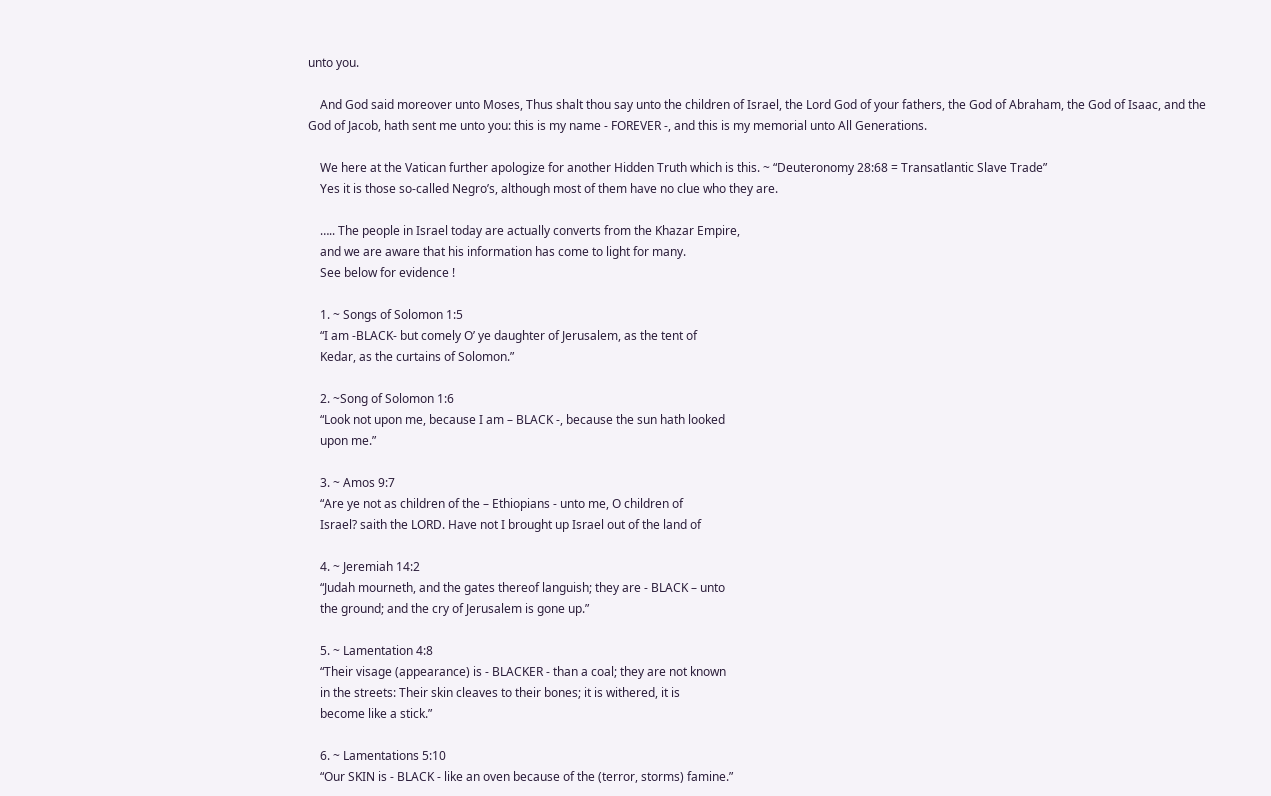unto you.

    And God said moreover unto Moses, Thus shalt thou say unto the children of Israel, the Lord God of your fathers, the God of Abraham, the God of Isaac, and the God of Jacob, hath sent me unto you: this is my name - FOREVER -, and this is my memorial unto All Generations.

    We here at the Vatican further apologize for another Hidden Truth which is this. ~ “Deuteronomy 28:68 = Transatlantic Slave Trade”
    Yes it is those so-called Negro’s, although most of them have no clue who they are.

    ….. The people in Israel today are actually converts from the Khazar Empire,
    and we are aware that his information has come to light for many.
    See below for evidence !

    1. ~ Songs of Solomon 1:5
    “I am -BLACK- but comely O’ ye daughter of Jerusalem, as the tent of
    Kedar, as the curtains of Solomon.”

    2. ~Song of Solomon 1:6
    “Look not upon me, because I am – BLACK -, because the sun hath looked
    upon me.”

    3. ~ Amos 9:7
    “Are ye not as children of the – Ethiopians - unto me, O children of
    Israel? saith the LORD. Have not I brought up Israel out of the land of

    4. ~ Jeremiah 14:2
    “Judah mourneth, and the gates thereof languish; they are - BLACK – unto
    the ground; and the cry of Jerusalem is gone up.”

    5. ~ Lamentation 4:8
    “Their visage (appearance) is - BLACKER - than a coal; they are not known
    in the streets: Their skin cleaves to their bones; it is withered, it is
    become like a stick.”

    6. ~ Lamentations 5:10
    “Our SKIN is - BLACK - like an oven because of the (terror, storms) famine.”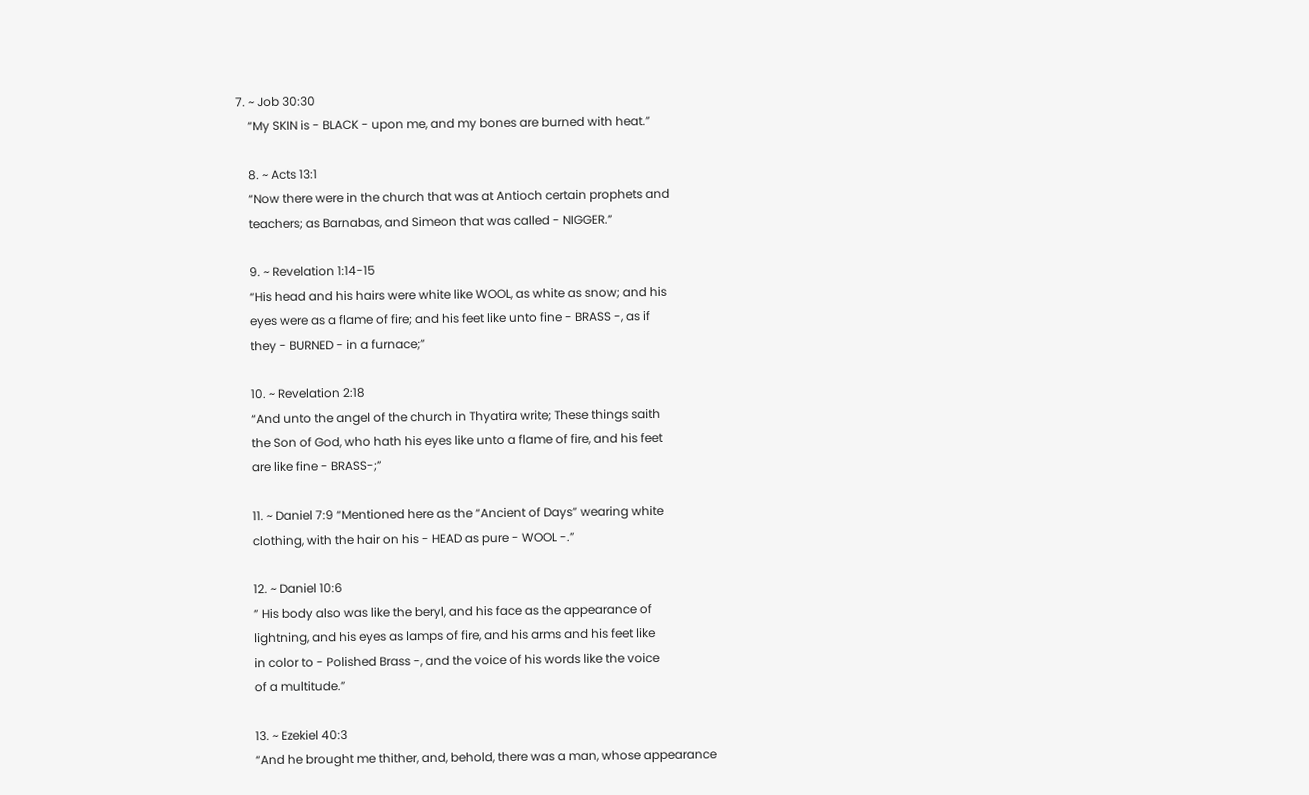7. ~ Job 30:30
    “My SKIN is - BLACK - upon me, and my bones are burned with heat.”

    8. ~ Acts 13:1
    “Now there were in the church that was at Antioch certain prophets and
    teachers; as Barnabas, and Simeon that was called - NIGGER.”

    9. ~ Revelation 1:14-15
    “His head and his hairs were white like WOOL, as white as snow; and his
    eyes were as a flame of fire; and his feet like unto fine - BRASS -, as if
    they - BURNED - in a furnace;”

    10. ~ Revelation 2:18
    “And unto the angel of the church in Thyatira write; These things saith
    the Son of God, who hath his eyes like unto a flame of fire, and his feet
    are like fine - BRASS-;”

    11. ~ Daniel 7:9 “Mentioned here as the “Ancient of Days” wearing white
    clothing, with the hair on his - HEAD as pure - WOOL -.”

    12. ~ Daniel 10:6
    ” His body also was like the beryl, and his face as the appearance of
    lightning, and his eyes as lamps of fire, and his arms and his feet like
    in color to - Polished Brass -, and the voice of his words like the voice
    of a multitude.”

    13. ~ Ezekiel 40:3
    “And he brought me thither, and, behold, there was a man, whose appearance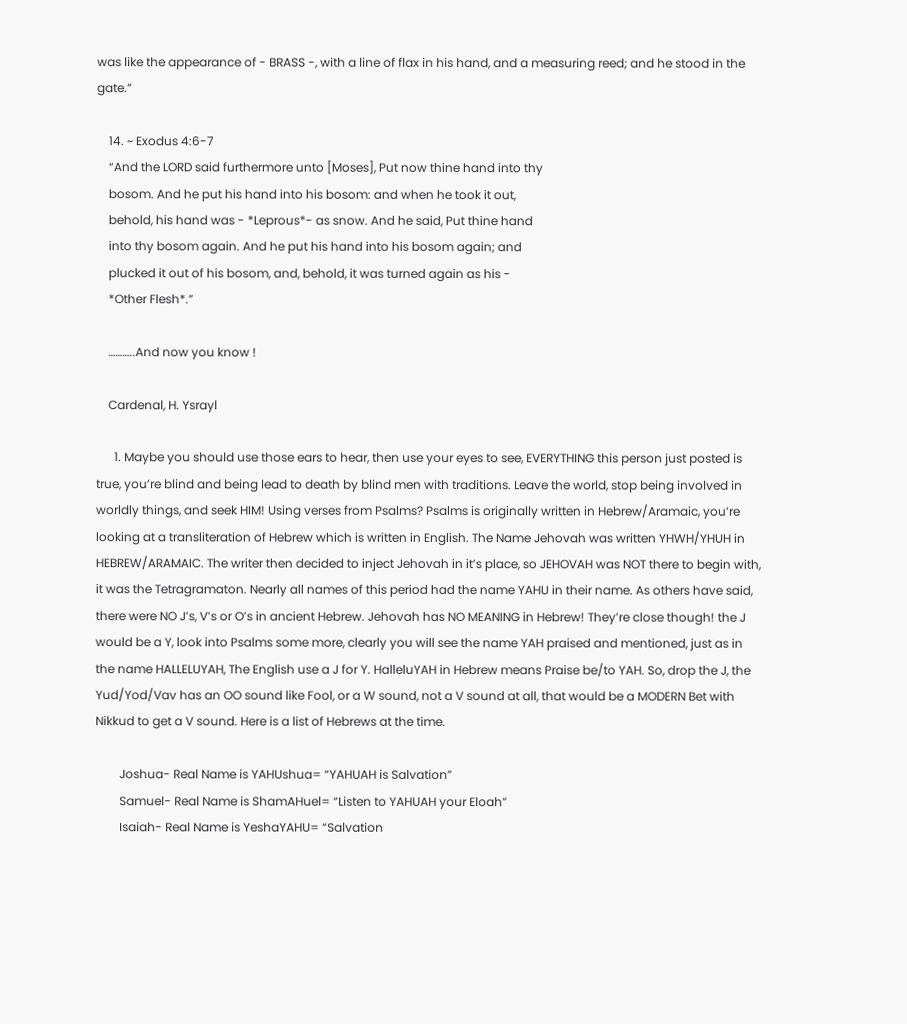was like the appearance of - BRASS -, with a line of flax in his hand, and a measuring reed; and he stood in the gate.”

    14. ~ Exodus 4:6-7
    “And the LORD said furthermore unto [Moses], Put now thine hand into thy
    bosom. And he put his hand into his bosom: and when he took it out,
    behold, his hand was - *Leprous*- as snow. And he said, Put thine hand
    into thy bosom again. And he put his hand into his bosom again; and
    plucked it out of his bosom, and, behold, it was turned again as his -
    *Other Flesh*.”

    ………..And now you know !

    Cardenal, H. Ysrayl

      1. Maybe you should use those ears to hear, then use your eyes to see, EVERYTHING this person just posted is true, you’re blind and being lead to death by blind men with traditions. Leave the world, stop being involved in worldly things, and seek HIM! Using verses from Psalms? Psalms is originally written in Hebrew/Aramaic, you’re looking at a transliteration of Hebrew which is written in English. The Name Jehovah was written YHWH/YHUH in HEBREW/ARAMAIC. The writer then decided to inject Jehovah in it’s place, so JEHOVAH was NOT there to begin with, it was the Tetragramaton. Nearly all names of this period had the name YAHU in their name. As others have said, there were NO J’s, V’s or O’s in ancient Hebrew. Jehovah has NO MEANING in Hebrew! They’re close though! the J would be a Y, look into Psalms some more, clearly you will see the name YAH praised and mentioned, just as in the name HALLELUYAH, The English use a J for Y. HalleluYAH in Hebrew means Praise be/to YAH. So, drop the J, the Yud/Yod/Vav has an OO sound like Fool, or a W sound, not a V sound at all, that would be a MODERN Bet with Nikkud to get a V sound. Here is a list of Hebrews at the time.

        Joshua- Real Name is YAHUshua= “YAHUAH is Salvation”
        Samuel- Real Name is ShamAHuel= “Listen to YAHUAH your Eloah”
        Isaiah- Real Name is YeshaYAHU= “Salvation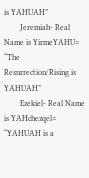is YAHUAH”
        Jeremiah- Real Name is YirmeYAHU= “The Resurrection/Rising is YAHUAH”
        Ezekiel- Real Name is YAHchezqel= “YAHUAH is a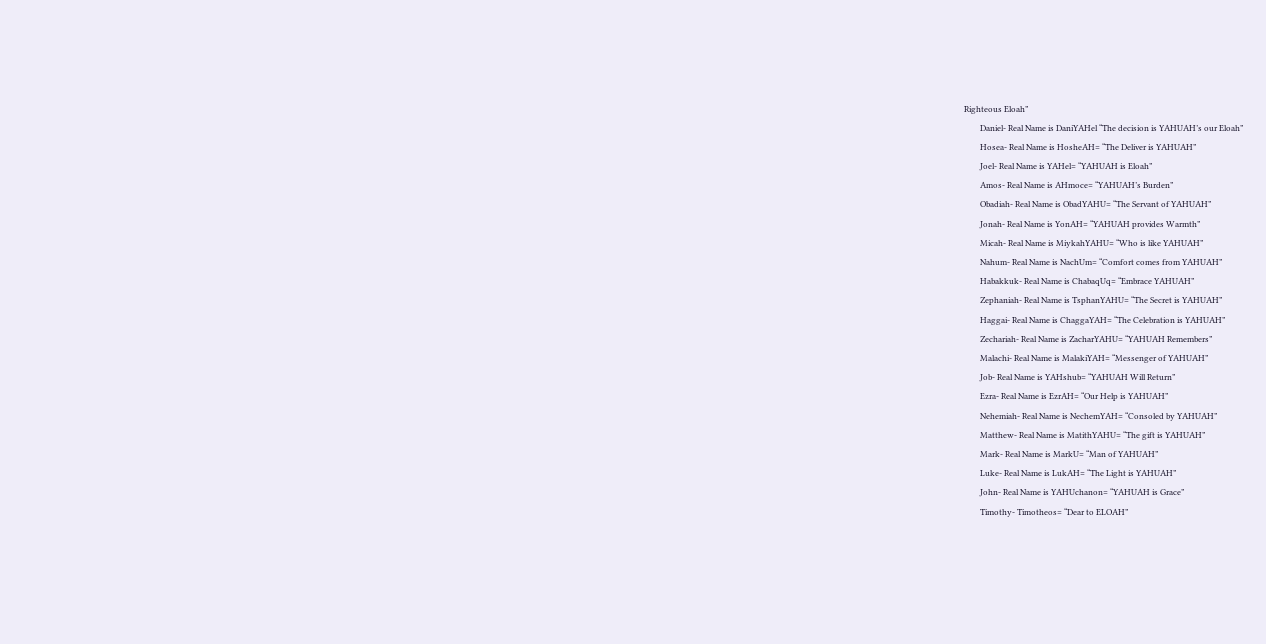Righteous Eloah”
        Daniel- Real Name is DaniYAHel “The decision is YAHUAH’s our Eloah”
        Hosea- Real Name is HosheAH= “The Deliver is YAHUAH”
        Joel- Real Name is YAHel= “YAHUAH is Eloah”
        Amos- Real Name is AHmoce= “YAHUAH’s Burden”
        Obadiah- Real Name is ObadYAHU= “The Servant of YAHUAH”
        Jonah- Real Name is YonAH= “YAHUAH provides Warmth”
        Micah- Real Name is MiykahYAHU= “Who is like YAHUAH”
        Nahum- Real Name is NachUm= “Comfort comes from YAHUAH”
        Habakkuk- Real Name is ChabaqUq= “Embrace YAHUAH”
        Zephaniah- Real Name is TsphanYAHU= “The Secret is YAHUAH”
        Haggai- Real Name is ChaggaYAH= “The Celebration is YAHUAH”
        Zechariah- Real Name is ZacharYAHU= “YAHUAH Remembers”
        Malachi- Real Name is MalakiYAH= “Messenger of YAHUAH”
        Job- Real Name is YAHshub= “YAHUAH Will Return”
        Ezra- Real Name is EzrAH= “Our Help is YAHUAH”
        Nehemiah- Real Name is NechemYAH= “Consoled by YAHUAH”
        Matthew- Real Name is MatithYAHU= “The gift is YAHUAH”
        Mark- Real Name is MarkU= “Man of YAHUAH”
        Luke- Real Name is LukAH= “The Light is YAHUAH”
        John- Real Name is YAHUchanon= “YAHUAH is Grace”
        Timothy- Timotheos= “Dear to ELOAH”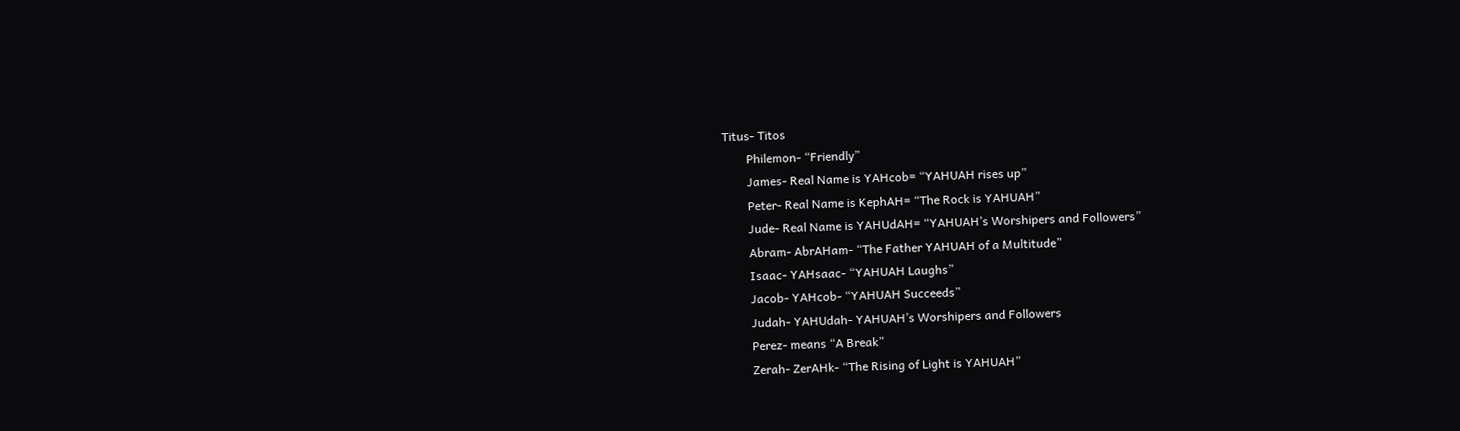Titus- Titos
        Philemon- “Friendly”
        James- Real Name is YAHcob= “YAHUAH rises up”
        Peter- Real Name is KephAH= “The Rock is YAHUAH”
        Jude- Real Name is YAHUdAH= “YAHUAH’s Worshipers and Followers”
        Abram- AbrAHam- “The Father YAHUAH of a Multitude”
        Isaac- YAHsaac- “YAHUAH Laughs”
        Jacob- YAHcob- “YAHUAH Succeeds”
        Judah- YAHUdah- YAHUAH’s Worshipers and Followers
        Perez- means “A Break”
        Zerah- ZerAHk- “The Rising of Light is YAHUAH”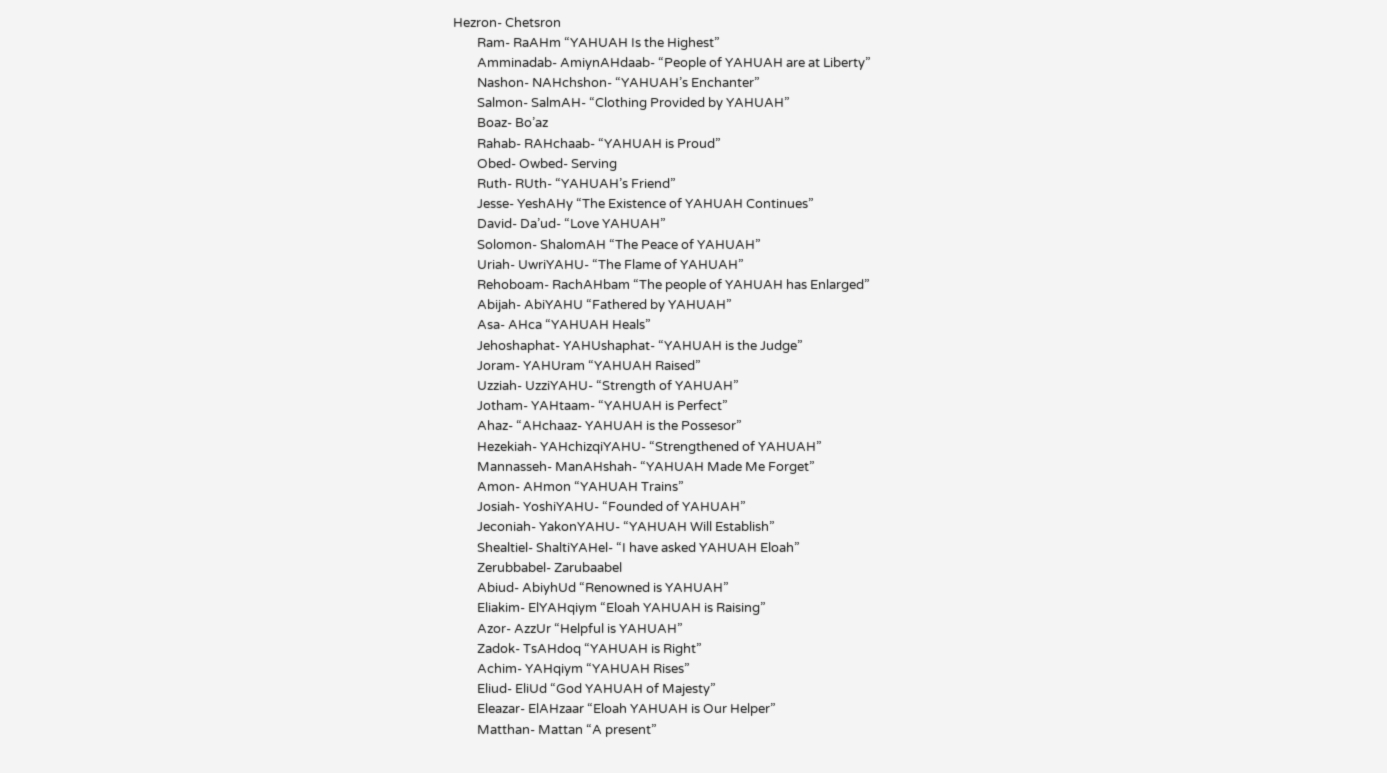Hezron- Chetsron
        Ram- RaAHm “YAHUAH Is the Highest”
        Amminadab- AmiynAHdaab- “People of YAHUAH are at Liberty”
        Nashon- NAHchshon- “YAHUAH’s Enchanter”
        Salmon- SalmAH- “Clothing Provided by YAHUAH”
        Boaz- Bo’az
        Rahab- RAHchaab- “YAHUAH is Proud”
        Obed- Owbed- Serving
        Ruth- RUth- “YAHUAH’s Friend”
        Jesse- YeshAHy “The Existence of YAHUAH Continues”
        David- Da’ud- “Love YAHUAH”
        Solomon- ShalomAH “The Peace of YAHUAH”
        Uriah- UwriYAHU- “The Flame of YAHUAH”
        Rehoboam- RachAHbam “The people of YAHUAH has Enlarged”
        Abijah- AbiYAHU “Fathered by YAHUAH”
        Asa- AHca “YAHUAH Heals”
        Jehoshaphat- YAHUshaphat- “YAHUAH is the Judge”
        Joram- YAHUram “YAHUAH Raised”
        Uzziah- UzziYAHU- “Strength of YAHUAH”
        Jotham- YAHtaam- “YAHUAH is Perfect”
        Ahaz- “AHchaaz- YAHUAH is the Possesor”
        Hezekiah- YAHchizqiYAHU- “Strengthened of YAHUAH”
        Mannasseh- ManAHshah- “YAHUAH Made Me Forget”
        Amon- AHmon “YAHUAH Trains”
        Josiah- YoshiYAHU- “Founded of YAHUAH”
        Jeconiah- YakonYAHU- “YAHUAH Will Establish”
        Shealtiel- ShaltiYAHel- “I have asked YAHUAH Eloah”
        Zerubbabel- Zarubaabel
        Abiud- AbiyhUd “Renowned is YAHUAH”
        Eliakim- ElYAHqiym “Eloah YAHUAH is Raising”
        Azor- AzzUr “Helpful is YAHUAH”
        Zadok- TsAHdoq “YAHUAH is Right”
        Achim- YAHqiym “YAHUAH Rises”
        Eliud- EliUd “God YAHUAH of Majesty”
        Eleazar- ElAHzaar “Eloah YAHUAH is Our Helper”
        Matthan- Mattan “A present”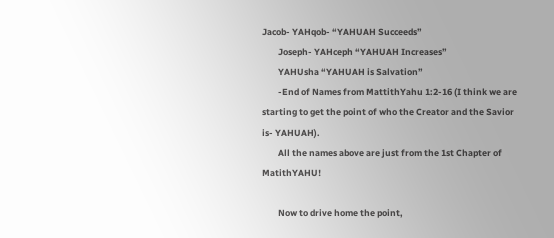Jacob- YAHqob- “YAHUAH Succeeds”
        Joseph- YAHceph “YAHUAH Increases”
        YAHUsha “YAHUAH is Salvation”
        -End of Names from MattithYahu 1:2-16 (I think we are starting to get the point of who the Creator and the Savior is- YAHUAH).
        All the names above are just from the 1st Chapter of MatithYAHU!

        Now to drive home the point,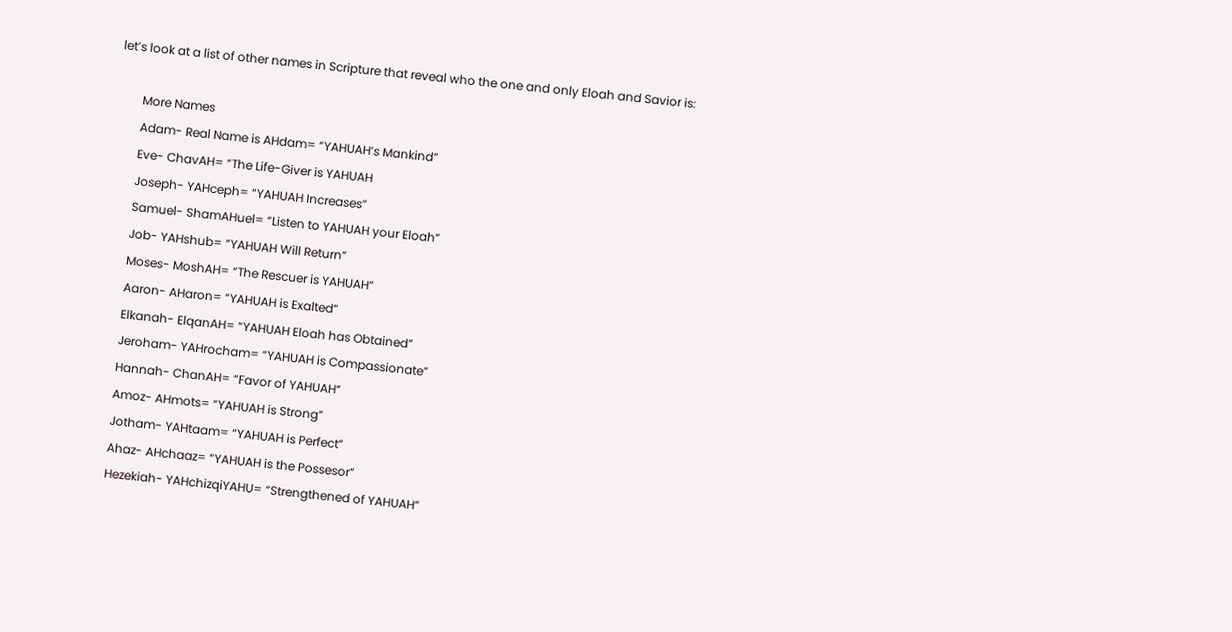let’s look at a list of other names in Scripture that reveal who the one and only Eloah and Savior is:

        More Names
        Adam- Real Name is AHdam= “YAHUAH’s Mankind”
        Eve- ChavAH= “The Life-Giver is YAHUAH
        Joseph- YAHceph= “YAHUAH Increases”
        Samuel- ShamAHuel= “Listen to YAHUAH your Eloah”
        Job- YAHshub= “YAHUAH Will Return”
        Moses- MoshAH= “The Rescuer is YAHUAH”
        Aaron- AHaron= “YAHUAH is Exalted”
        Elkanah- ElqanAH= “YAHUAH Eloah has Obtained”
        Jeroham- YAHrocham= “YAHUAH is Compassionate”
        Hannah- ChanAH= “Favor of YAHUAH”
        Amoz- AHmots= “YAHUAH is Strong”
        Jotham- YAHtaam= “YAHUAH is Perfect”
        Ahaz- AHchaaz= “YAHUAH is the Possesor”
        Hezekiah- YAHchizqiYAHU= “Strengthened of YAHUAH”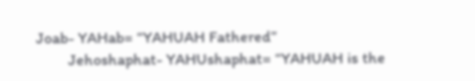Joab- YAHab= “YAHUAH Fathered”
        Jehoshaphat- YAHUshaphat= “YAHUAH is the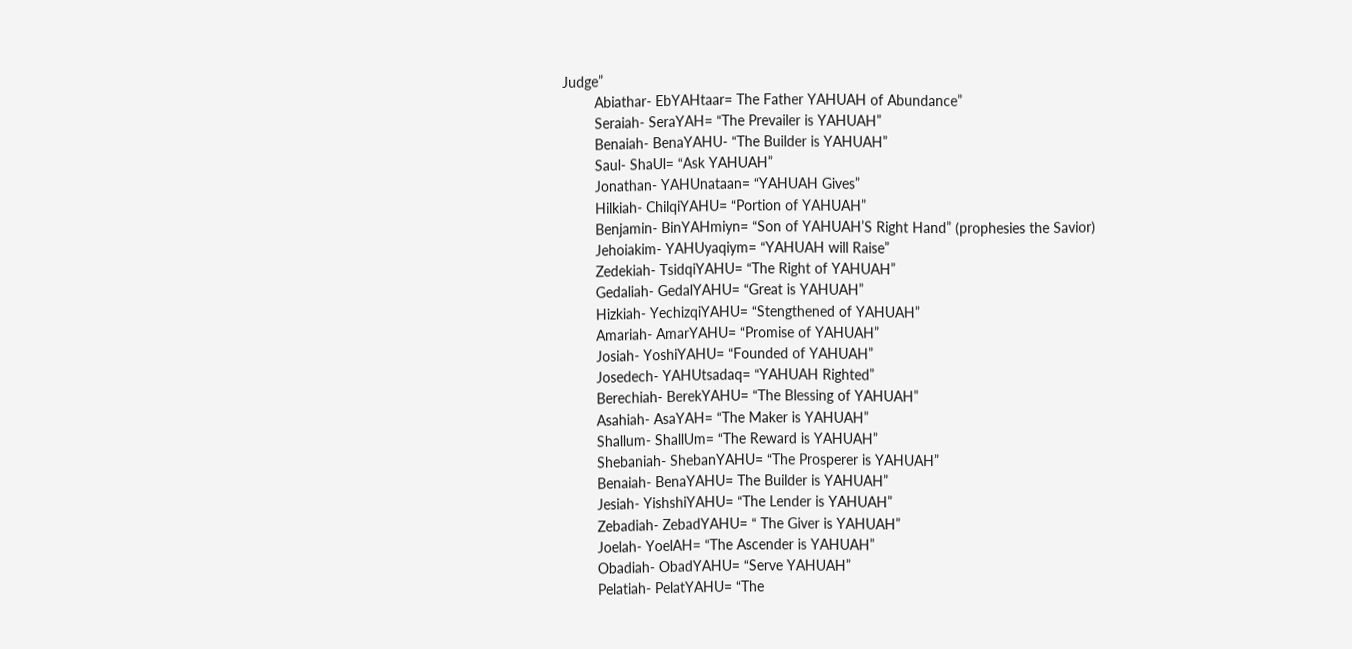Judge”
        Abiathar- EbYAHtaar= The Father YAHUAH of Abundance”
        Seraiah- SeraYAH= “The Prevailer is YAHUAH”
        Benaiah- BenaYAHU- “The Builder is YAHUAH”
        Saul- ShaUl= “Ask YAHUAH”
        Jonathan- YAHUnataan= “YAHUAH Gives”
        Hilkiah- ChilqiYAHU= “Portion of YAHUAH”
        Benjamin- BinYAHmiyn= “Son of YAHUAH’S Right Hand” (prophesies the Savior)
        Jehoiakim- YAHUyaqiym= “YAHUAH will Raise”
        Zedekiah- TsidqiYAHU= “The Right of YAHUAH”
        Gedaliah- GedalYAHU= “Great is YAHUAH”
        Hizkiah- YechizqiYAHU= “Stengthened of YAHUAH”
        Amariah- AmarYAHU= “Promise of YAHUAH”
        Josiah- YoshiYAHU= “Founded of YAHUAH”
        Josedech- YAHUtsadaq= “YAHUAH Righted”
        Berechiah- BerekYAHU= “The Blessing of YAHUAH”
        Asahiah- AsaYAH= “The Maker is YAHUAH”
        Shallum- ShallUm= “The Reward is YAHUAH”
        Shebaniah- ShebanYAHU= “The Prosperer is YAHUAH”
        Benaiah- BenaYAHU= The Builder is YAHUAH”
        Jesiah- YishshiYAHU= “The Lender is YAHUAH”
        Zebadiah- ZebadYAHU= “ The Giver is YAHUAH”
        Joelah- YoelAH= “The Ascender is YAHUAH”
        Obadiah- ObadYAHU= “Serve YAHUAH”
        Pelatiah- PelatYAHU= “The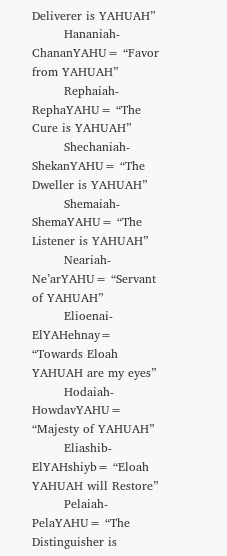Deliverer is YAHUAH”
        Hananiah- ChananYAHU= “Favor from YAHUAH”
        Rephaiah- RephaYAHU= “The Cure is YAHUAH”
        Shechaniah- ShekanYAHU= “The Dweller is YAHUAH”
        Shemaiah- ShemaYAHU= “The Listener is YAHUAH”
        Neariah- Ne’arYAHU= “Servant of YAHUAH”
        Elioenai- ElYAHehnay= “Towards Eloah YAHUAH are my eyes”
        Hodaiah- HowdavYAHU= “Majesty of YAHUAH”
        Eliashib- ElYAHshiyb= “Eloah YAHUAH will Restore”
        Pelaiah- PelaYAHU= “The Distinguisher is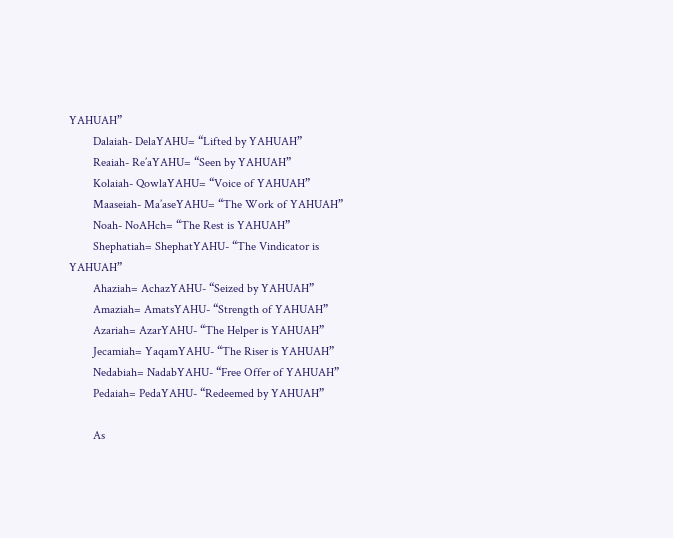YAHUAH”
        Dalaiah- DelaYAHU= “Lifted by YAHUAH”
        Reaiah- Re’aYAHU= “Seen by YAHUAH”
        Kolaiah- QowlaYAHU= “Voice of YAHUAH”
        Maaseiah- Ma’aseYAHU= “The Work of YAHUAH”
        Noah- NoAHch= “The Rest is YAHUAH”
        Shephatiah= ShephatYAHU- “The Vindicator is YAHUAH”
        Ahaziah= AchazYAHU- “Seized by YAHUAH”
        Amaziah= AmatsYAHU- “Strength of YAHUAH”
        Azariah= AzarYAHU- “The Helper is YAHUAH”
        Jecamiah= YaqamYAHU- “The Riser is YAHUAH”
        Nedabiah= NadabYAHU- “Free Offer of YAHUAH”
        Pedaiah= PedaYAHU- “Redeemed by YAHUAH”

        As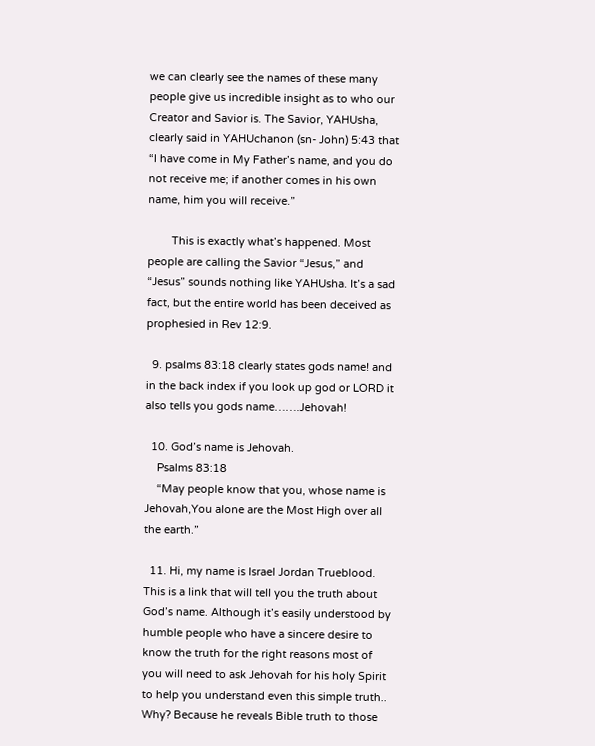we can clearly see the names of these many people give us incredible insight as to who our Creator and Savior is. The Savior, YAHUsha, clearly said in YAHUchanon (sn- John) 5:43 that “I have come in My Father’s name, and you do not receive me; if another comes in his own name, him you will receive.”

        This is exactly what’s happened. Most people are calling the Savior “Jesus,” and “Jesus” sounds nothing like YAHUsha. It’s a sad fact, but the entire world has been deceived as prophesied in Rev 12:9.

  9. psalms 83:18 clearly states gods name! and in the back index if you look up god or LORD it also tells you gods name…….Jehovah!

  10. God’s name is Jehovah.
    Psalms 83:18
    “May people know that you, whose name is Jehovah,You alone are the Most High over all the earth.”

  11. Hi, my name is Israel Jordan Trueblood. This is a link that will tell you the truth about God’s name. Although it’s easily understood by humble people who have a sincere desire to know the truth for the right reasons most of you will need to ask Jehovah for his holy Spirit to help you understand even this simple truth.. Why? Because he reveals Bible truth to those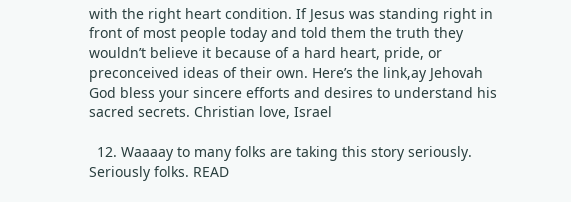with the right heart condition. If Jesus was standing right in front of most people today and told them the truth they wouldn’t believe it because of a hard heart, pride, or preconceived ideas of their own. Here’s the link,ay Jehovah God bless your sincere efforts and desires to understand his sacred secrets. Christian love, Israel

  12. Waaaay to many folks are taking this story seriously. Seriously folks. READ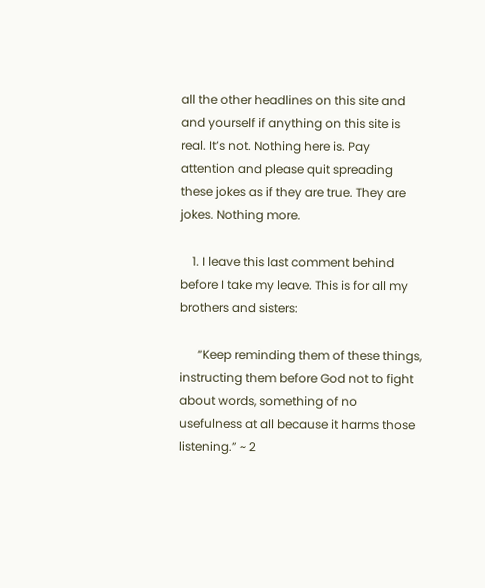all the other headlines on this site and and yourself if anything on this site is real. It’s not. Nothing here is. Pay attention and please quit spreading these jokes as if they are true. They are jokes. Nothing more.

    1. I leave this last comment behind before I take my leave. This is for all my brothers and sisters:

      “Keep reminding them of these things, instructing them before God not to fight about words, something of no usefulness at all because it harms those listening.” ~ 2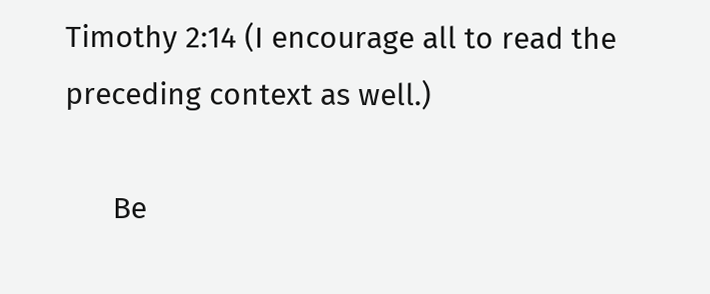Timothy 2:14 (I encourage all to read the preceding context as well.)

      Be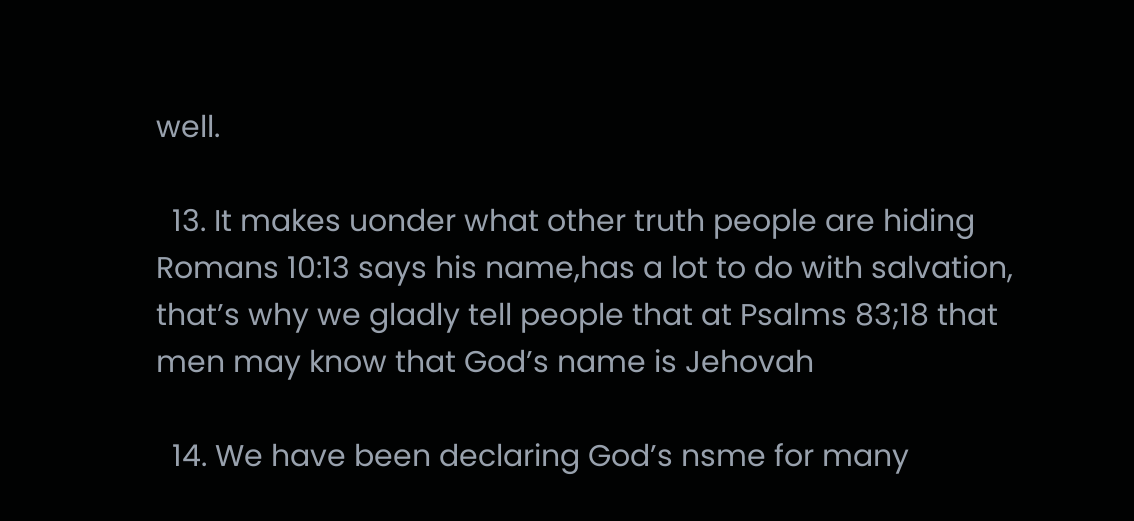well.

  13. It makes uonder what other truth people are hiding Romans 10:13 says his name,has a lot to do with salvation, that’s why we gladly tell people that at Psalms 83;18 that men may know that God’s name is Jehovah

  14. We have been declaring God’s nsme for many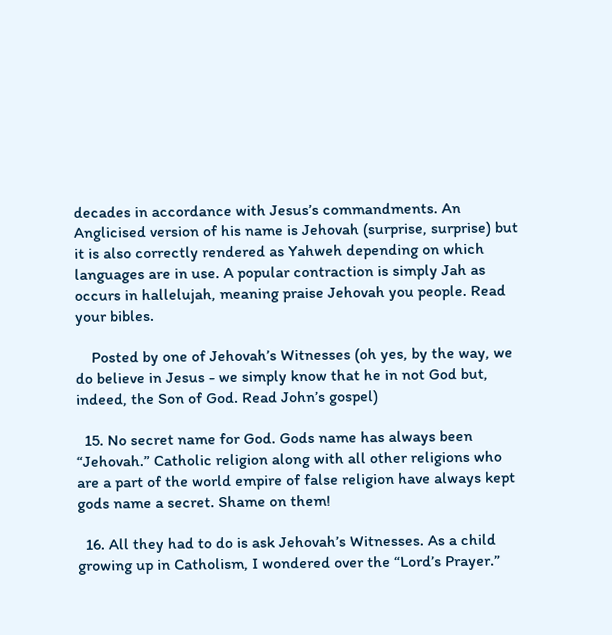decades in accordance with Jesus’s commandments. An Anglicised version of his name is Jehovah (surprise, surprise) but it is also correctly rendered as Yahweh depending on which languages are in use. A popular contraction is simply Jah as occurs in hallelujah, meaning praise Jehovah you people. Read your bibles.

    Posted by one of Jehovah’s Witnesses (oh yes, by the way, we do believe in Jesus - we simply know that he in not God but, indeed, the Son of God. Read John’s gospel)

  15. No secret name for God. Gods name has always been “Jehovah.” Catholic religion along with all other religions who are a part of the world empire of false religion have always kept gods name a secret. Shame on them!

  16. All they had to do is ask Jehovah’s Witnesses. As a child growing up in Catholism, I wondered over the “Lord’s Prayer.”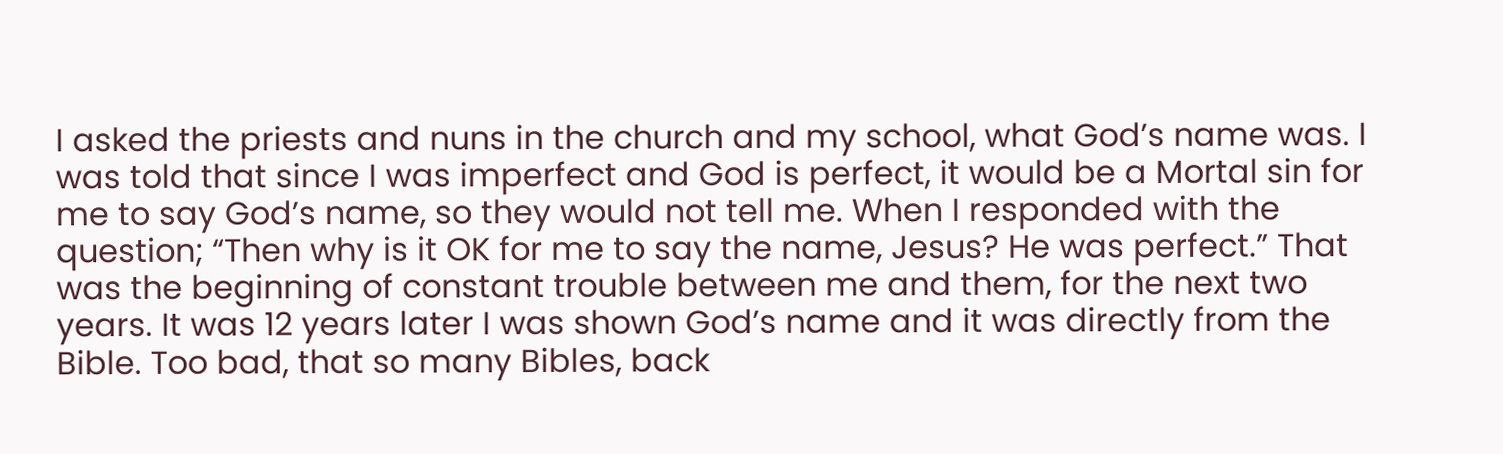I asked the priests and nuns in the church and my school, what God’s name was. I was told that since I was imperfect and God is perfect, it would be a Mortal sin for me to say God’s name, so they would not tell me. When I responded with the question; “Then why is it OK for me to say the name, Jesus? He was perfect.” That was the beginning of constant trouble between me and them, for the next two years. It was 12 years later I was shown God’s name and it was directly from the Bible. Too bad, that so many Bibles, back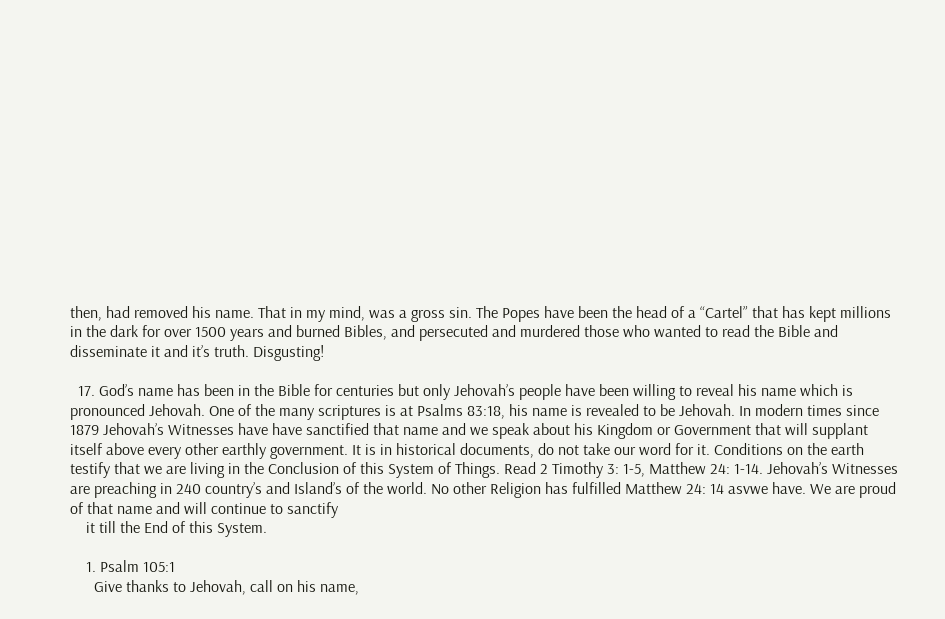then, had removed his name. That in my mind, was a gross sin. The Popes have been the head of a “Cartel” that has kept millions in the dark for over 1500 years and burned Bibles, and persecuted and murdered those who wanted to read the Bible and disseminate it and it’s truth. Disgusting!

  17. God’s name has been in the Bible for centuries but only Jehovah’s people have been willing to reveal his name which is pronounced Jehovah. One of the many scriptures is at Psalms 83:18, his name is revealed to be Jehovah. In modern times since 1879 Jehovah’s Witnesses have have sanctified that name and we speak about his Kingdom or Government that will supplant itself above every other earthly government. It is in historical documents, do not take our word for it. Conditions on the earth testify that we are living in the Conclusion of this System of Things. Read 2 Timothy 3: 1-5, Matthew 24: 1-14. Jehovah’s Witnesses are preaching in 240 country’s and Island’s of the world. No other Religion has fulfilled Matthew 24: 14 asvwe have. We are proud of that name and will continue to sanctify
    it till the End of this System.

    1. Psalm 105:1
      Give thanks to Jehovah, call on his name,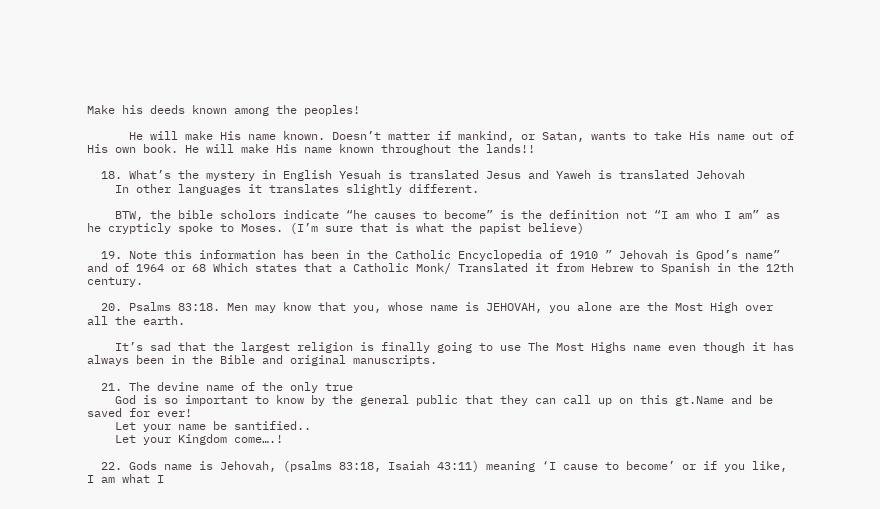Make his deeds known among the peoples!

      He will make His name known. Doesn’t matter if mankind, or Satan, wants to take His name out of His own book. He will make His name known throughout the lands!!

  18. What’s the mystery in English Yesuah is translated Jesus and Yaweh is translated Jehovah
    In other languages it translates slightly different.

    BTW, the bible scholors indicate “he causes to become” is the definition not “I am who I am” as he crypticly spoke to Moses. (I’m sure that is what the papist believe)

  19. Note this information has been in the Catholic Encyclopedia of 1910 ” Jehovah is Gpod’s name” and of 1964 or 68 Which states that a Catholic Monk/ Translated it from Hebrew to Spanish in the 12th century.

  20. Psalms 83:18. Men may know that you, whose name is JEHOVAH, you alone are the Most High over all the earth.

    It’s sad that the largest religion is finally going to use The Most Highs name even though it has always been in the Bible and original manuscripts.

  21. The devine name of the only true
    God is so important to know by the general public that they can call up on this gt.Name and be saved for ever!
    Let your name be santified..
    Let your Kingdom come….!

  22. Gods name is Jehovah, (psalms 83:18, Isaiah 43:11) meaning ‘I cause to become’ or if you like, I am what I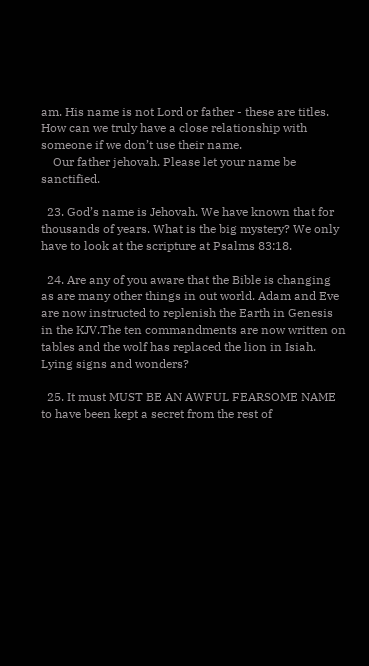am. His name is not Lord or father - these are titles. How can we truly have a close relationship with someone if we don’t use their name.
    Our father jehovah. Please let your name be sanctified.

  23. God’s name is Jehovah. We have known that for thousands of years. What is the big mystery? We only have to look at the scripture at Psalms 83:18.

  24. Are any of you aware that the Bible is changing as are many other things in out world. Adam and Eve are now instructed to replenish the Earth in Genesis in the KJV.The ten commandments are now written on tables and the wolf has replaced the lion in Isiah. Lying signs and wonders?

  25. It must MUST BE AN AWFUL FEARSOME NAME to have been kept a secret from the rest of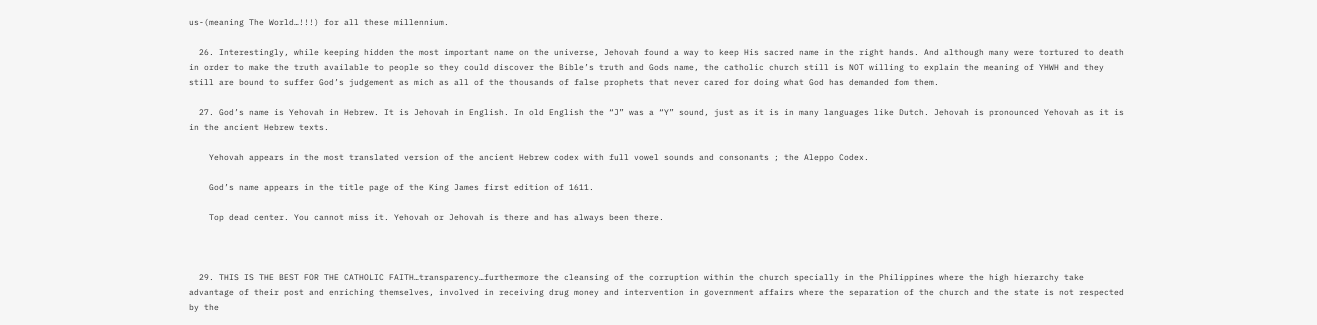us-(meaning The World…!!!) for all these millennium.

  26. Interestingly, while keeping hidden the most important name on the universe, Jehovah found a way to keep His sacred name in the right hands. And although many were tortured to death in order to make the truth available to people so they could discover the Bible’s truth and Gods name, the catholic church still is NOT willing to explain the meaning of YHWH and they still are bound to suffer God’s judgement as mich as all of the thousands of false prophets that never cared for doing what God has demanded fom them.

  27. God’s name is Yehovah in Hebrew. It is Jehovah in English. In old English the “J” was a “Y” sound, just as it is in many languages like Dutch. Jehovah is pronounced Yehovah as it is in the ancient Hebrew texts.

    Yehovah appears in the most translated version of the ancient Hebrew codex with full vowel sounds and consonants ; the Aleppo Codex.

    God’s name appears in the title page of the King James first edition of 1611.

    Top dead center. You cannot miss it. Yehovah or Jehovah is there and has always been there.



  29. THIS IS THE BEST FOR THE CATHOLIC FAITH…transparency…furthermore the cleansing of the corruption within the church specially in the Philippines where the high hierarchy take advantage of their post and enriching themselves, involved in receiving drug money and intervention in government affairs where the separation of the church and the state is not respected by the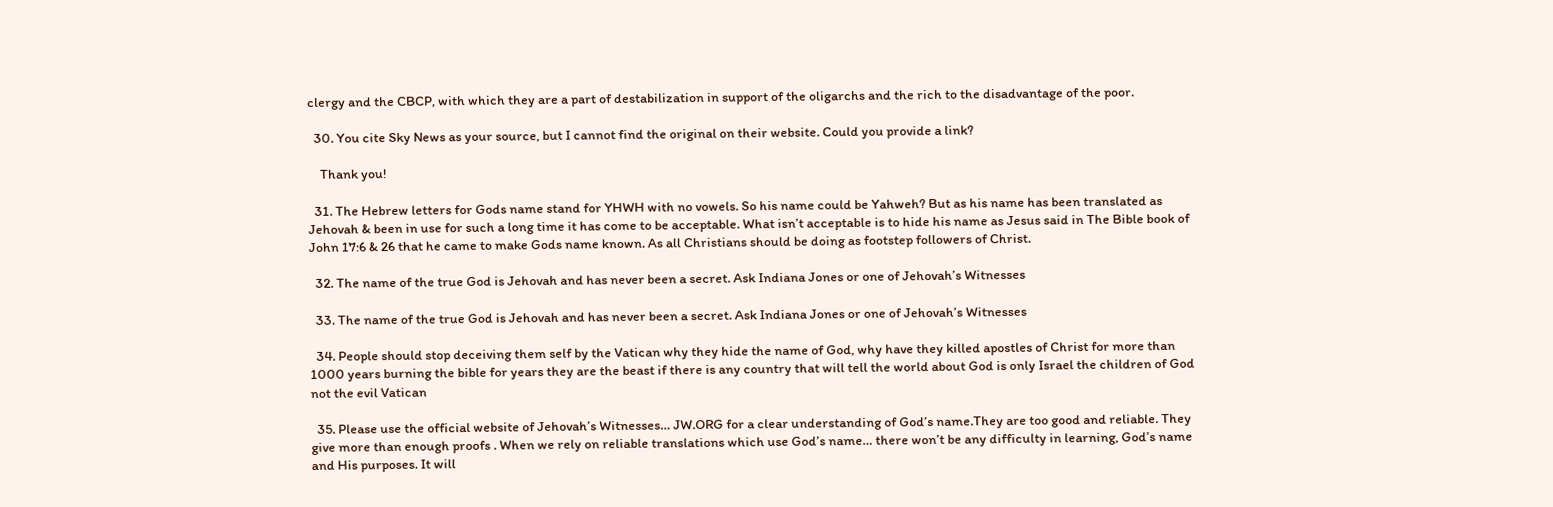clergy and the CBCP, with which they are a part of destabilization in support of the oligarchs and the rich to the disadvantage of the poor.

  30. You cite Sky News as your source, but I cannot find the original on their website. Could you provide a link?

    Thank you!

  31. The Hebrew letters for Gods name stand for YHWH with no vowels. So his name could be Yahweh? But as his name has been translated as Jehovah & been in use for such a long time it has come to be acceptable. What isn’t acceptable is to hide his name as Jesus said in The Bible book of John 17:6 & 26 that he came to make Gods name known. As all Christians should be doing as footstep followers of Christ.

  32. The name of the true God is Jehovah and has never been a secret. Ask Indiana Jones or one of Jehovah’s Witnesses

  33. The name of the true God is Jehovah and has never been a secret. Ask Indiana Jones or one of Jehovah’s Witnesses

  34. People should stop deceiving them self by the Vatican why they hide the name of God, why have they killed apostles of Christ for more than 1000 years burning the bible for years they are the beast if there is any country that will tell the world about God is only Israel the children of God not the evil Vatican

  35. Please use the official website of Jehovah’s Witnesses… JW.ORG for a clear understanding of God’s name.They are too good and reliable. They give more than enough proofs . When we rely on reliable translations which use God’s name… there won’t be any difficulty in learning, God’s name and His purposes. It will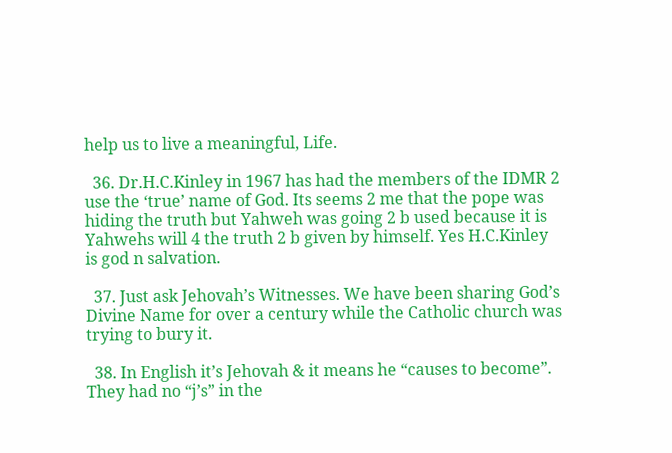help us to live a meaningful, Life.

  36. Dr.H.C.Kinley in 1967 has had the members of the IDMR 2 use the ‘true’ name of God. Its seems 2 me that the pope was hiding the truth but Yahweh was going 2 b used because it is Yahwehs will 4 the truth 2 b given by himself. Yes H.C.Kinley is god n salvation.

  37. Just ask Jehovah’s Witnesses. We have been sharing God’s Divine Name for over a century while the Catholic church was trying to bury it.

  38. In English it’s Jehovah & it means he “causes to become”. They had no “j’s” in the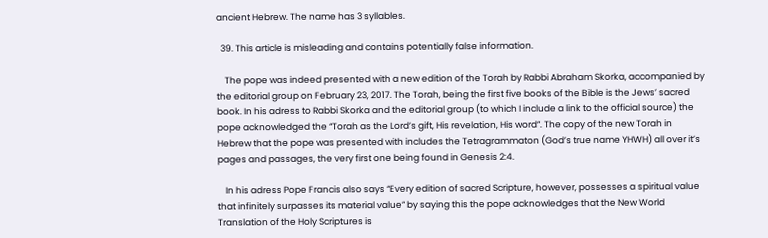ancient Hebrew. The name has 3 syllables.

  39. This article is misleading and contains potentially false information.

    The pope was indeed presented with a new edition of the Torah by Rabbi Abraham Skorka, accompanied by the editorial group on February 23, 2017. The Torah, being the first five books of the Bible is the Jews’ sacred book. In his adress to Rabbi Skorka and the editorial group (to which I include a link to the official source) the pope acknowledged the “Torah as the Lord’s gift, His revelation, His word”. The copy of the new Torah in Hebrew that the pope was presented with includes the Tetragrammaton (God’s true name YHWH) all over it’s pages and passages, the very first one being found in Genesis 2:4.

    In his adress Pope Francis also says “Every edition of sacred Scripture, however, possesses a spiritual value that infinitely surpasses its material value” by saying this the pope acknowledges that the New World Translation of the Holy Scriptures is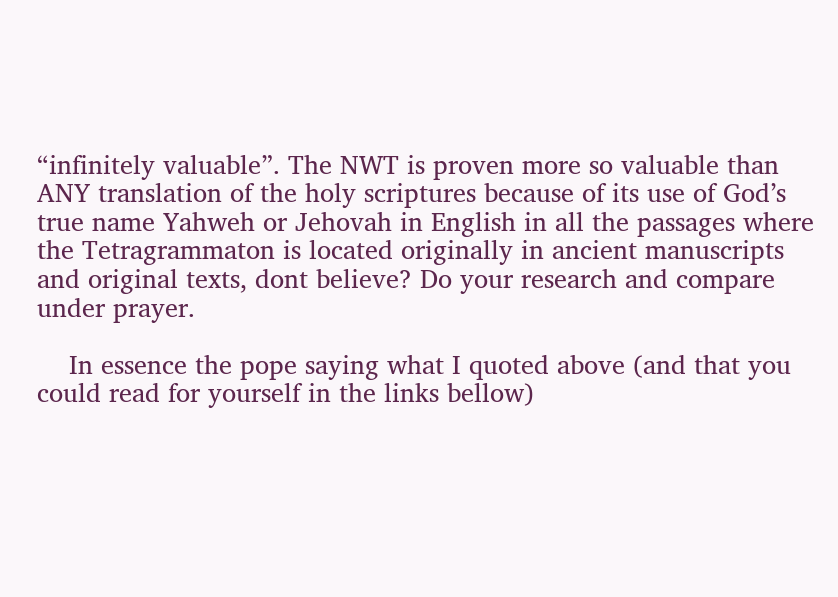“infinitely valuable”. The NWT is proven more so valuable than ANY translation of the holy scriptures because of its use of God’s true name Yahweh or Jehovah in English in all the passages where the Tetragrammaton is located originally in ancient manuscripts and original texts, dont believe? Do your research and compare under prayer.

    In essence the pope saying what I quoted above (and that you could read for yourself in the links bellow)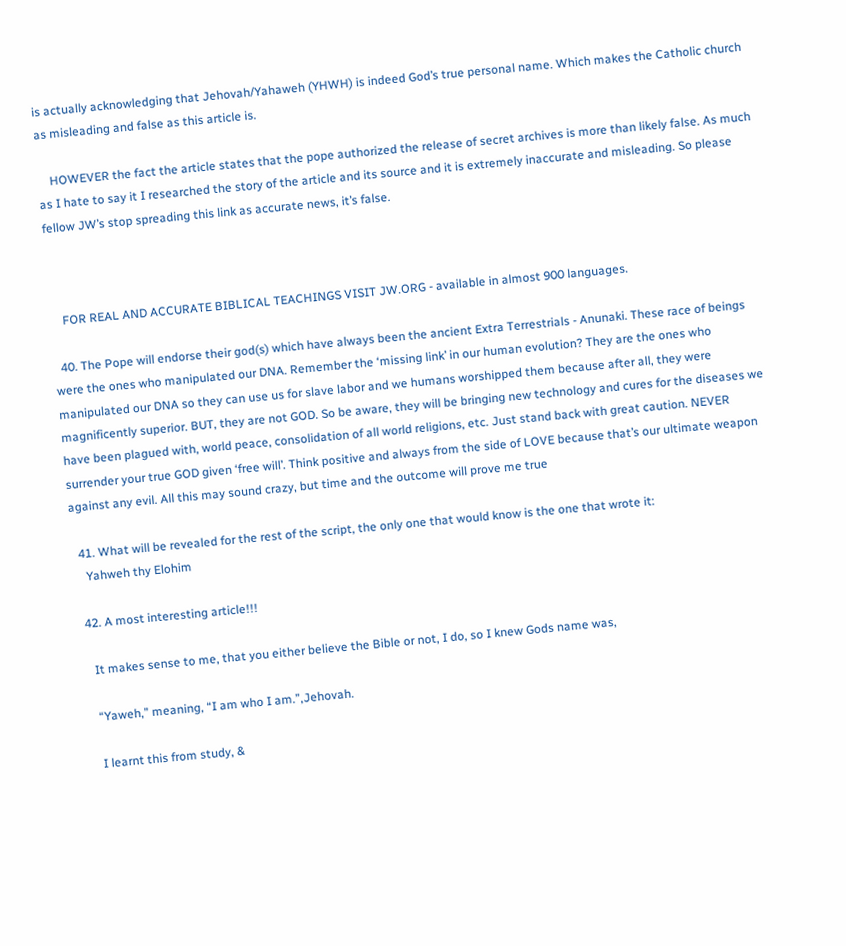is actually acknowledging that Jehovah/Yahaweh (YHWH) is indeed God’s true personal name. Which makes the Catholic church as misleading and false as this article is.

    HOWEVER the fact the article states that the pope authorized the release of secret archives is more than likely false. As much as I hate to say it I researched the story of the article and its source and it is extremely inaccurate and misleading. So please fellow JW’s stop spreading this link as accurate news, it’s false.



    FOR REAL AND ACCURATE BIBLICAL TEACHINGS VISIT JW.ORG - available in almost 900 languages.

  40. The Pope will endorse their god(s) which have always been the ancient Extra Terrestrials - Anunaki. These race of beings were the ones who manipulated our DNA. Remember the ‘missing link’ in our human evolution? They are the ones who manipulated our DNA so they can use us for slave labor and we humans worshipped them because after all, they were magnificently superior. BUT, they are not GOD. So be aware, they will be bringing new technology and cures for the diseases we have been plagued with, world peace, consolidation of all world religions, etc. Just stand back with great caution. NEVER surrender your true GOD given ‘free will’. Think positive and always from the side of LOVE because that’s our ultimate weapon against any evil. All this may sound crazy, but time and the outcome will prove me true

  41. What will be revealed for the rest of the script, the only one that would know is the one that wrote it:
    Yahweh thy Elohim

  42. A most interesting article!!!

    It makes sense to me, that you either believe the Bible or not, I do, so I knew Gods name was,

    “Yaweh,” meaning, “I am who I am.”,Jehovah.

    I learnt this from study, &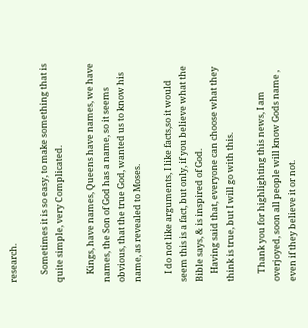research.

    Sometimes it is so easy, to make something that is quite simple, very Complicated.

    Kings, have names, Queens have names, we have names, the Son of God has a name, so it seems obvious, that the true God, wanted us to know his name, as revealed to Moses.

    I do not like arguments, I like facts,so it would seem this is a fact, but only, if you believe what the Bible says, & is inspired of God.
    Having said that, everyone can choose what they think is true, but I will go with this.

    Thank you for highlighting this news, I am overjoyed, soon all people will know Gods name , even if they believe it or not.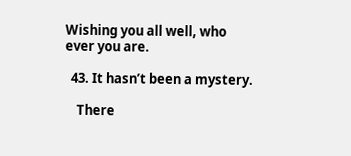Wishing you all well, who ever you are.

  43. It hasn’t been a mystery.

    There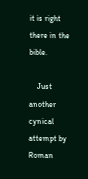it is right there in the bible.

    Just another cynical attempt by Roman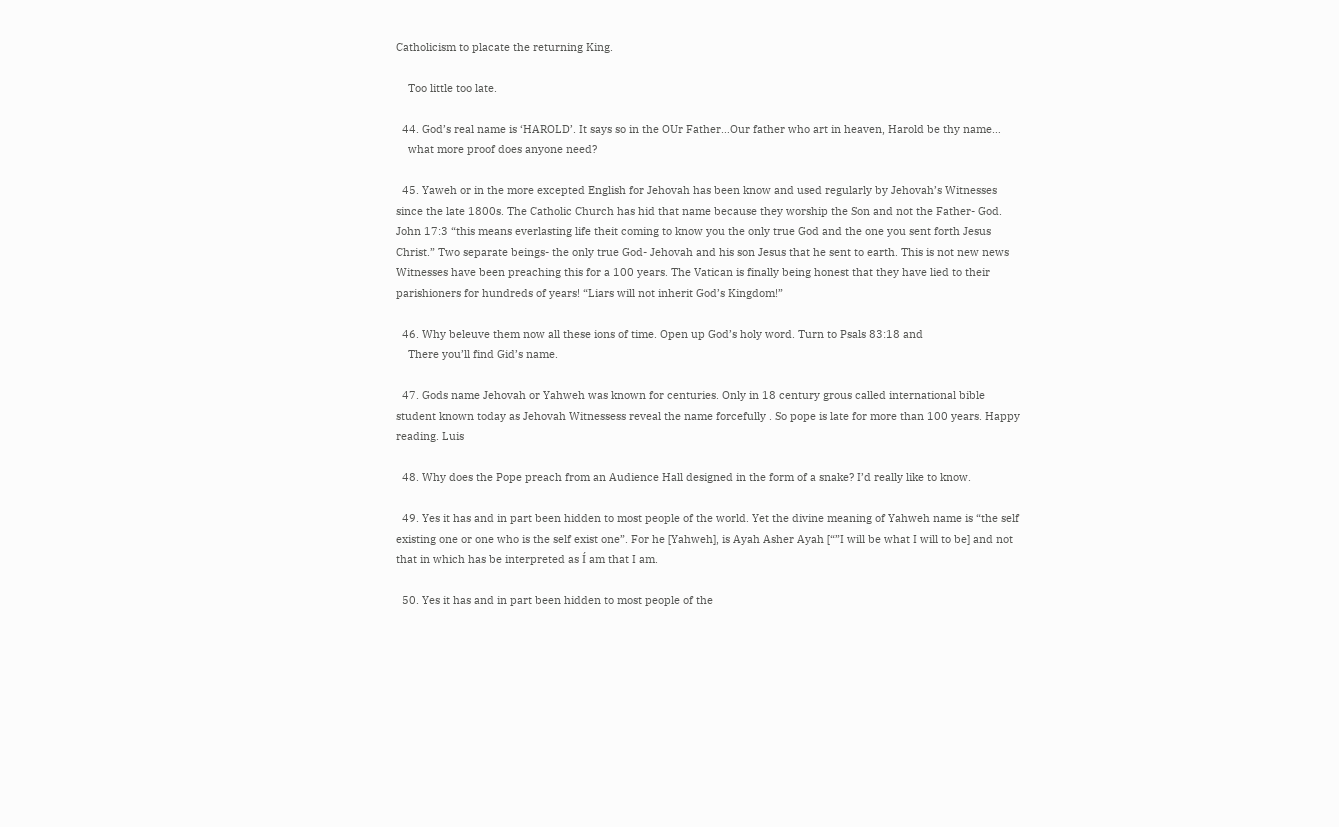Catholicism to placate the returning King.

    Too little too late.

  44. God’s real name is ‘HAROLD’. It says so in the OUr Father…Our father who art in heaven, Harold be thy name…
    what more proof does anyone need?

  45. Yaweh or in the more excepted English for Jehovah has been know and used regularly by Jehovah’s Witnesses since the late 1800s. The Catholic Church has hid that name because they worship the Son and not the Father- God. John 17:3 “this means everlasting life theit coming to know you the only true God and the one you sent forth Jesus Christ.” Two separate beings- the only true God- Jehovah and his son Jesus that he sent to earth. This is not new news Witnesses have been preaching this for a 100 years. The Vatican is finally being honest that they have lied to their parishioners for hundreds of years! “Liars will not inherit God’s Kingdom!”

  46. Why beleuve them now all these ions of time. Open up God’s holy word. Turn to Psals 83:18 and
    There you’ll find Gid’s name.

  47. Gods name Jehovah or Yahweh was known for centuries. Only in 18 century grous called international bible student known today as Jehovah Witnessess reveal the name forcefully . So pope is late for more than 100 years. Happy reading. Luis

  48. Why does the Pope preach from an Audience Hall designed in the form of a snake? I’d really like to know.

  49. Yes it has and in part been hidden to most people of the world. Yet the divine meaning of Yahweh name is “the self existing one or one who is the self exist one”. For he [Yahweh], is Ayah Asher Ayah [“”I will be what I will to be] and not that in which has be interpreted as Í am that I am.

  50. Yes it has and in part been hidden to most people of the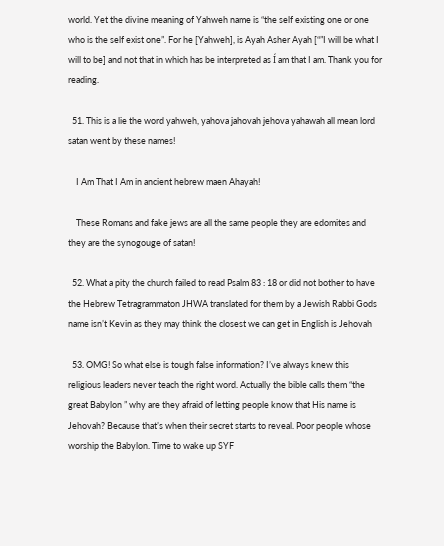world. Yet the divine meaning of Yahweh name is “the self existing one or one who is the self exist one”. For he [Yahweh], is Ayah Asher Ayah [“”I will be what I will to be] and not that in which has be interpreted as Í am that I am. Thank you for reading.

  51. This is a lie the word yahweh, yahova jahovah jehova yahawah all mean lord satan went by these names!

    I Am That I Am in ancient hebrew maen Ahayah!

    These Romans and fake jews are all the same people they are edomites and they are the synogouge of satan!

  52. What a pity the church failed to read Psalm 83 : 18 or did not bother to have the Hebrew Tetragrammaton JHWA translated for them by a Jewish Rabbi Gods name isn’t Kevin as they may think the closest we can get in English is Jehovah

  53. OMG! So what else is tough false information? I’ve always knew this religious leaders never teach the right word. Actually the bible calls them “the great Babylon ” why are they afraid of letting people know that His name is Jehovah? Because that’s when their secret starts to reveal. Poor people whose worship the Babylon. Time to wake up SYF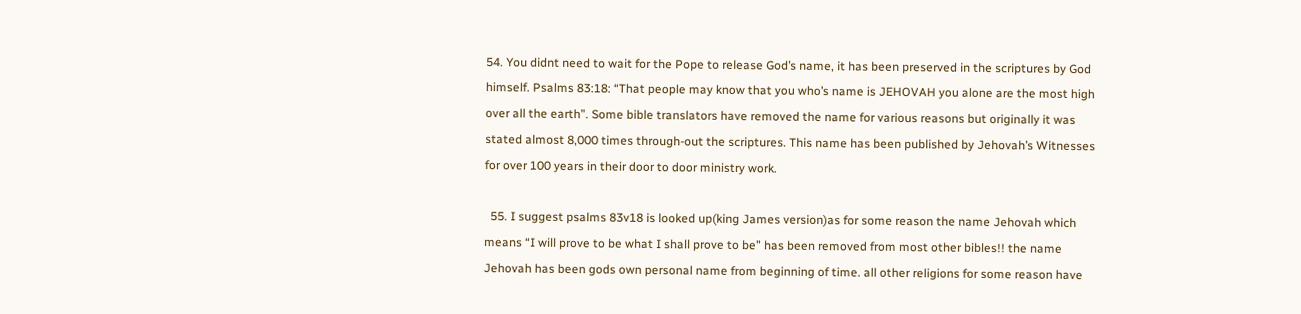54. You didnt need to wait for the Pope to release God’s name, it has been preserved in the scriptures by God himself. Psalms 83:18: “That people may know that you who’s name is JEHOVAH you alone are the most high over all the earth”. Some bible translators have removed the name for various reasons but originally it was stated almost 8,000 times through-out the scriptures. This name has been published by Jehovah’s Witnesses for over 100 years in their door to door ministry work.

  55. I suggest psalms 83v18 is looked up(king James version)as for some reason the name Jehovah which means “I will prove to be what I shall prove to be” has been removed from most other bibles!! the name Jehovah has been gods own personal name from beginning of time. all other religions for some reason have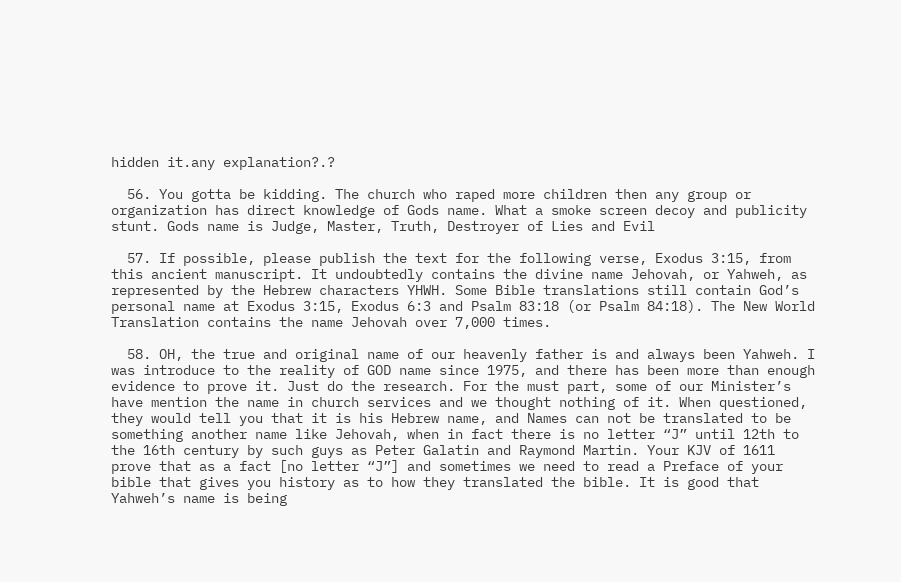hidden it.any explanation?.?

  56. You gotta be kidding. The church who raped more children then any group or organization has direct knowledge of Gods name. What a smoke screen decoy and publicity stunt. Gods name is Judge, Master, Truth, Destroyer of Lies and Evil

  57. If possible, please publish the text for the following verse, Exodus 3:15, from this ancient manuscript. It undoubtedly contains the divine name Jehovah, or Yahweh, as represented by the Hebrew characters YHWH. Some Bible translations still contain God’s personal name at Exodus 3:15, Exodus 6:3 and Psalm 83:18 (or Psalm 84:18). The New World Translation contains the name Jehovah over 7,000 times.

  58. OH, the true and original name of our heavenly father is and always been Yahweh. I was introduce to the reality of GOD name since 1975, and there has been more than enough evidence to prove it. Just do the research. For the must part, some of our Minister’s have mention the name in church services and we thought nothing of it. When questioned, they would tell you that it is his Hebrew name, and Names can not be translated to be something another name like Jehovah, when in fact there is no letter “J” until 12th to the 16th century by such guys as Peter Galatin and Raymond Martin. Your KJV of 1611 prove that as a fact [no letter “J”] and sometimes we need to read a Preface of your bible that gives you history as to how they translated the bible. It is good that Yahweh’s name is being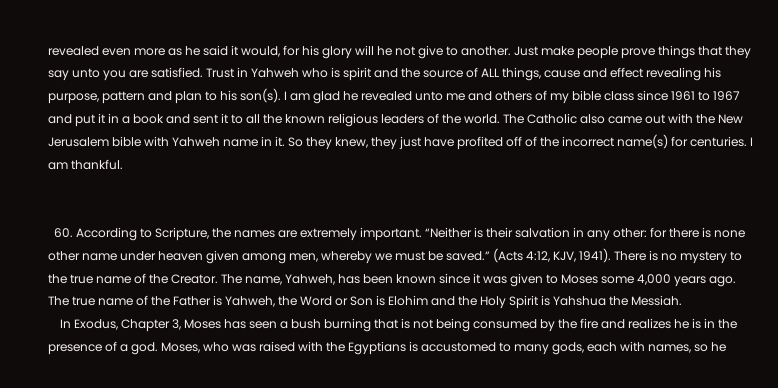revealed even more as he said it would, for his glory will he not give to another. Just make people prove things that they say unto you are satisfied. Trust in Yahweh who is spirit and the source of ALL things, cause and effect revealing his purpose, pattern and plan to his son(s). I am glad he revealed unto me and others of my bible class since 1961 to 1967 and put it in a book and sent it to all the known religious leaders of the world. The Catholic also came out with the New Jerusalem bible with Yahweh name in it. So they knew, they just have profited off of the incorrect name(s) for centuries. I am thankful.


  60. According to Scripture, the names are extremely important. “Neither is their salvation in any other: for there is none other name under heaven given among men, whereby we must be saved.” (Acts 4:12, KJV, 1941). There is no mystery to the true name of the Creator. The name, Yahweh, has been known since it was given to Moses some 4,000 years ago. The true name of the Father is Yahweh, the Word or Son is Elohim and the Holy Spirit is Yahshua the Messiah.
    In Exodus, Chapter 3, Moses has seen a bush burning that is not being consumed by the fire and realizes he is in the presence of a god. Moses, who was raised with the Egyptians is accustomed to many gods, each with names, so he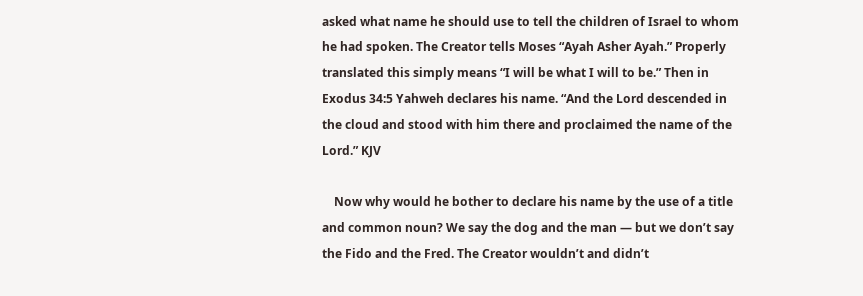asked what name he should use to tell the children of Israel to whom he had spoken. The Creator tells Moses “Ayah Asher Ayah.” Properly translated this simply means “I will be what I will to be.” Then in Exodus 34:5 Yahweh declares his name. “And the Lord descended in the cloud and stood with him there and proclaimed the name of the Lord.” KJV

    Now why would he bother to declare his name by the use of a title and common noun? We say the dog and the man — but we don’t say the Fido and the Fred. The Creator wouldn’t and didn’t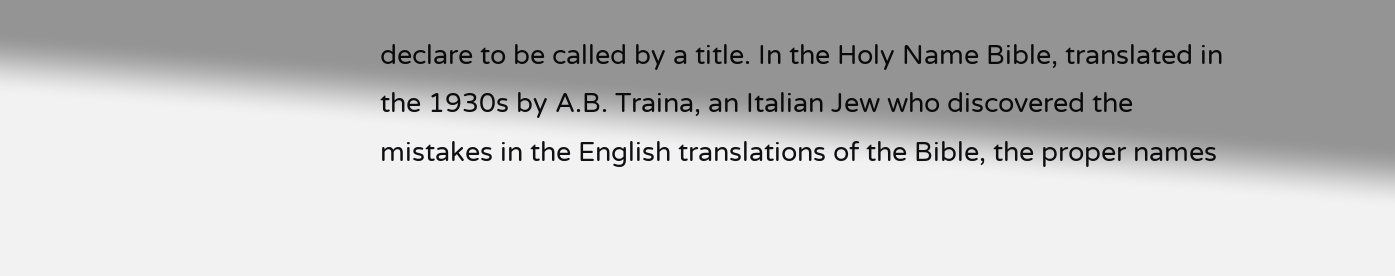declare to be called by a title. In the Holy Name Bible, translated in the 1930s by A.B. Traina, an Italian Jew who discovered the mistakes in the English translations of the Bible, the proper names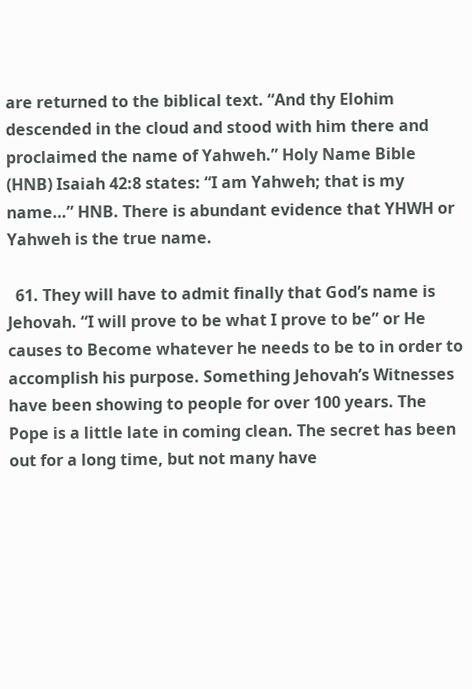are returned to the biblical text. “And thy Elohim descended in the cloud and stood with him there and proclaimed the name of Yahweh.” Holy Name Bible (HNB) Isaiah 42:8 states: “I am Yahweh; that is my name…” HNB. There is abundant evidence that YHWH or Yahweh is the true name.

  61. They will have to admit finally that God’s name is Jehovah. “I will prove to be what I prove to be” or He causes to Become whatever he needs to be to in order to accomplish his purpose. Something Jehovah’s Witnesses have been showing to people for over 100 years. The Pope is a little late in coming clean. The secret has been out for a long time, but not many have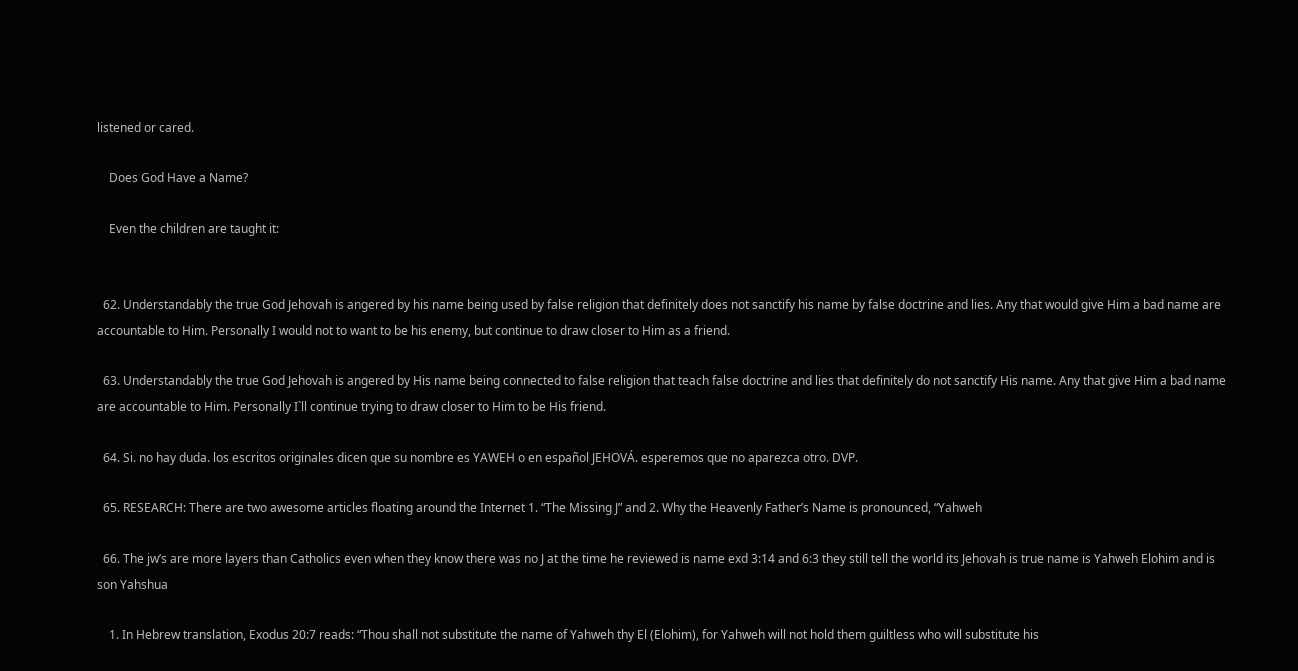listened or cared.

    Does God Have a Name?

    Even the children are taught it:


  62. Understandably the true God Jehovah is angered by his name being used by false religion that definitely does not sanctify his name by false doctrine and lies. Any that would give Him a bad name are accountable to Him. Personally I would not to want to be his enemy, but continue to draw closer to Him as a friend.

  63. Understandably the true God Jehovah is angered by His name being connected to false religion that teach false doctrine and lies that definitely do not sanctify His name. Any that give Him a bad name are accountable to Him. Personally I`ll continue trying to draw closer to Him to be His friend.

  64. Si. no hay duda. los escritos originales dicen que su nombre es YAWEH o en español JEHOVÁ. esperemos que no aparezca otro. DVP.

  65. RESEARCH: There are two awesome articles floating around the Internet 1. “The Missing J” and 2. Why the Heavenly Father’s Name is pronounced, “Yahweh

  66. The jw’s are more layers than Catholics even when they know there was no J at the time he reviewed is name exd 3:14 and 6:3 they still tell the world its Jehovah is true name is Yahweh Elohim and is son Yahshua

    1. In Hebrew translation, Exodus 20:7 reads: “Thou shall not substitute the name of Yahweh thy El (Elohim), for Yahweh will not hold them guiltless who will substitute his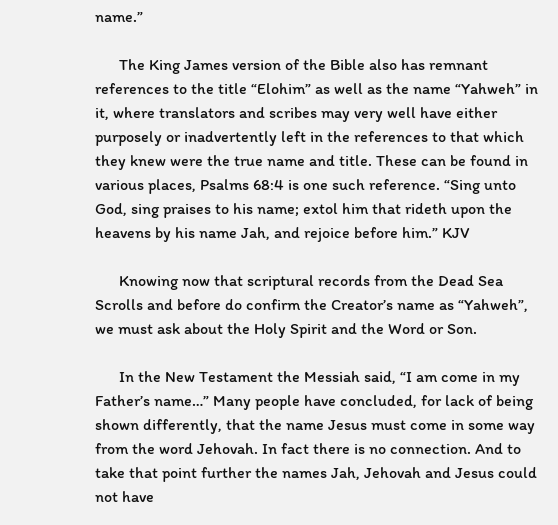name.”

      The King James version of the Bible also has remnant references to the title “Elohim” as well as the name “Yahweh” in it, where translators and scribes may very well have either purposely or inadvertently left in the references to that which they knew were the true name and title. These can be found in various places, Psalms 68:4 is one such reference. “Sing unto God, sing praises to his name; extol him that rideth upon the heavens by his name Jah, and rejoice before him.” KJV

      Knowing now that scriptural records from the Dead Sea Scrolls and before do confirm the Creator’s name as “Yahweh”, we must ask about the Holy Spirit and the Word or Son.

      In the New Testament the Messiah said, “I am come in my Father’s name…” Many people have concluded, for lack of being shown differently, that the name Jesus must come in some way from the word Jehovah. In fact there is no connection. And to take that point further the names Jah, Jehovah and Jesus could not have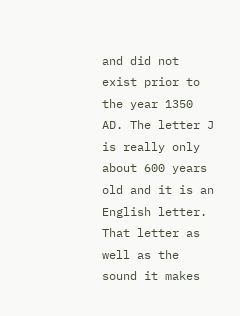and did not exist prior to the year 1350 AD. The letter J is really only about 600 years old and it is an English letter. That letter as well as the sound it makes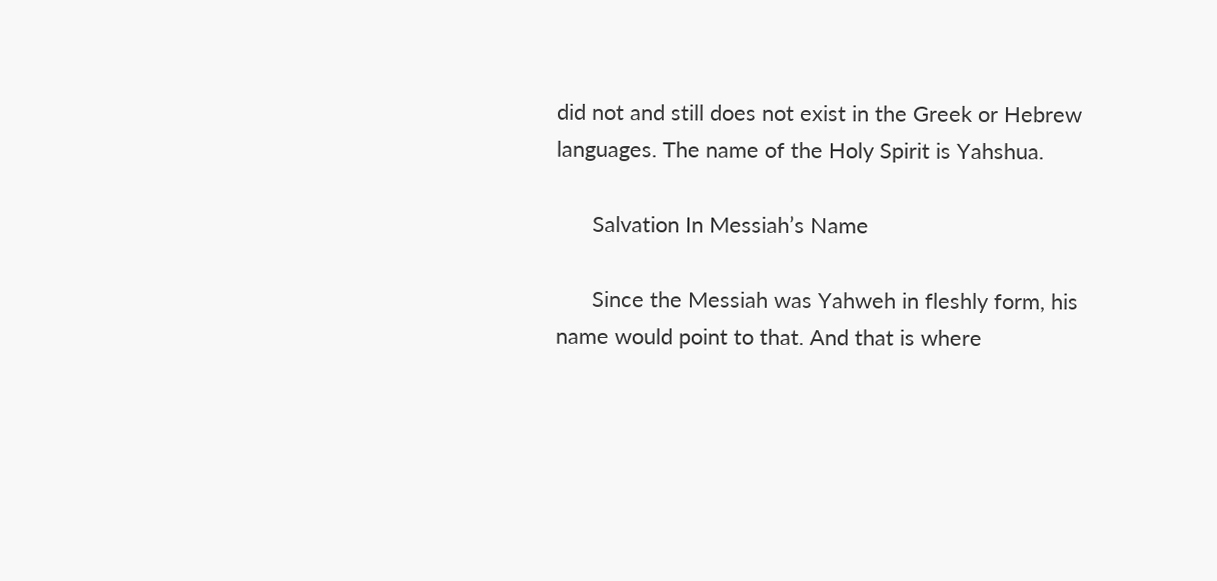did not and still does not exist in the Greek or Hebrew languages. The name of the Holy Spirit is Yahshua.

      Salvation In Messiah’s Name

      Since the Messiah was Yahweh in fleshly form, his name would point to that. And that is where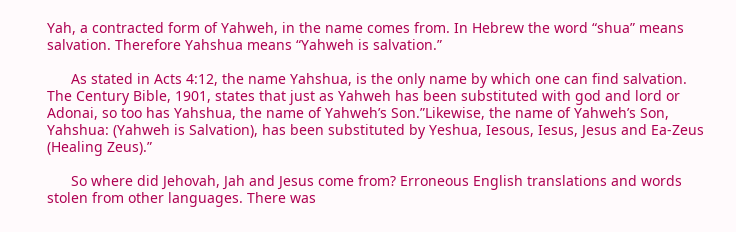Yah, a contracted form of Yahweh, in the name comes from. In Hebrew the word “shua” means salvation. Therefore Yahshua means “Yahweh is salvation.”

      As stated in Acts 4:12, the name Yahshua, is the only name by which one can find salvation. The Century Bible, 1901, states that just as Yahweh has been substituted with god and lord or Adonai, so too has Yahshua, the name of Yahweh’s Son.”Likewise, the name of Yahweh’s Son, Yahshua: (Yahweh is Salvation), has been substituted by Yeshua, Iesous, Iesus, Jesus and Ea-Zeus (Healing Zeus).”

      So where did Jehovah, Jah and Jesus come from? Erroneous English translations and words stolen from other languages. There was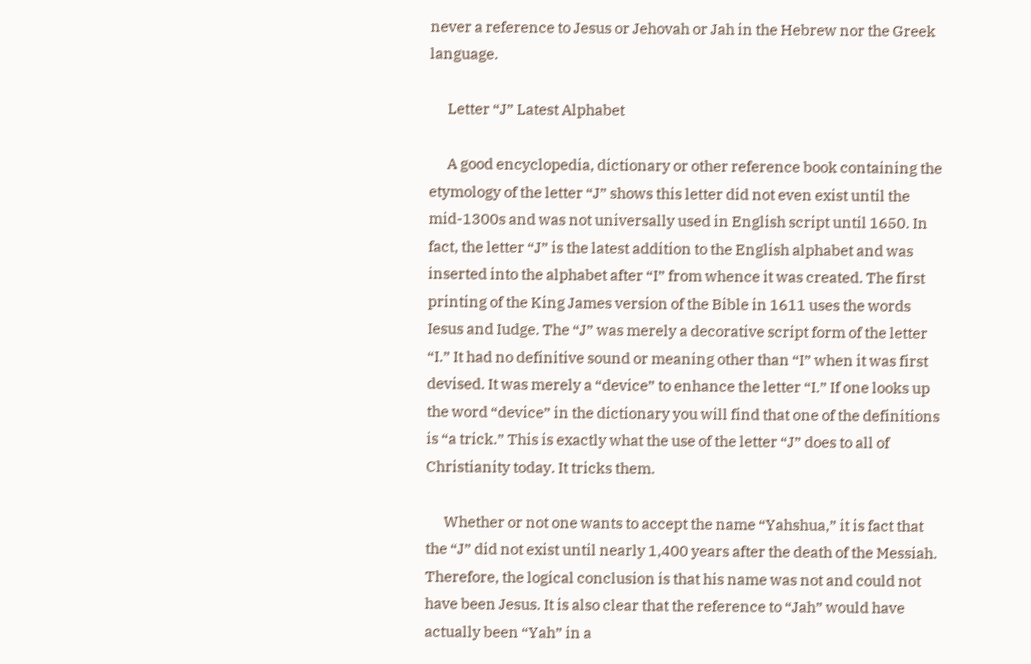never a reference to Jesus or Jehovah or Jah in the Hebrew nor the Greek language.

      Letter “J” Latest Alphabet

      A good encyclopedia, dictionary or other reference book containing the etymology of the letter “J” shows this letter did not even exist until the mid-1300s and was not universally used in English script until 1650. In fact, the letter “J” is the latest addition to the English alphabet and was inserted into the alphabet after “I” from whence it was created. The first printing of the King James version of the Bible in 1611 uses the words Iesus and Iudge. The “J” was merely a decorative script form of the letter “I.” It had no definitive sound or meaning other than “I” when it was first devised. It was merely a “device” to enhance the letter “I.” If one looks up the word “device” in the dictionary you will find that one of the definitions is “a trick.” This is exactly what the use of the letter “J” does to all of Christianity today. It tricks them.

      Whether or not one wants to accept the name “Yahshua,” it is fact that the “J” did not exist until nearly 1,400 years after the death of the Messiah. Therefore, the logical conclusion is that his name was not and could not have been Jesus. It is also clear that the reference to “Jah” would have actually been “Yah” in a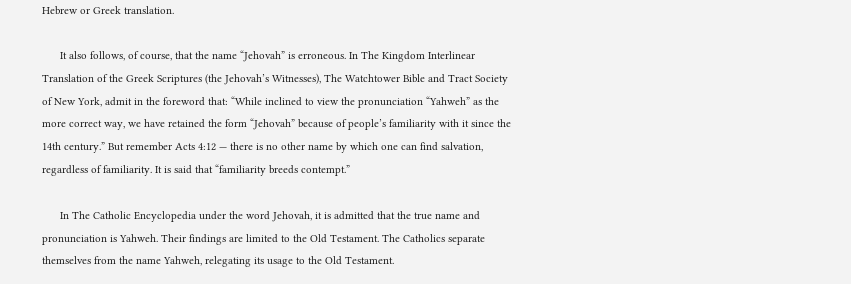Hebrew or Greek translation.

      It also follows, of course, that the name “Jehovah” is erroneous. In The Kingdom Interlinear Translation of the Greek Scriptures (the Jehovah’s Witnesses), The Watchtower Bible and Tract Society of New York, admit in the foreword that: “While inclined to view the pronunciation “Yahweh” as the more correct way, we have retained the form “Jehovah” because of people’s familiarity with it since the 14th century.” But remember Acts 4:12 — there is no other name by which one can find salvation, regardless of familiarity. It is said that “familiarity breeds contempt.”

      In The Catholic Encyclopedia under the word Jehovah, it is admitted that the true name and pronunciation is Yahweh. Their findings are limited to the Old Testament. The Catholics separate themselves from the name Yahweh, relegating its usage to the Old Testament.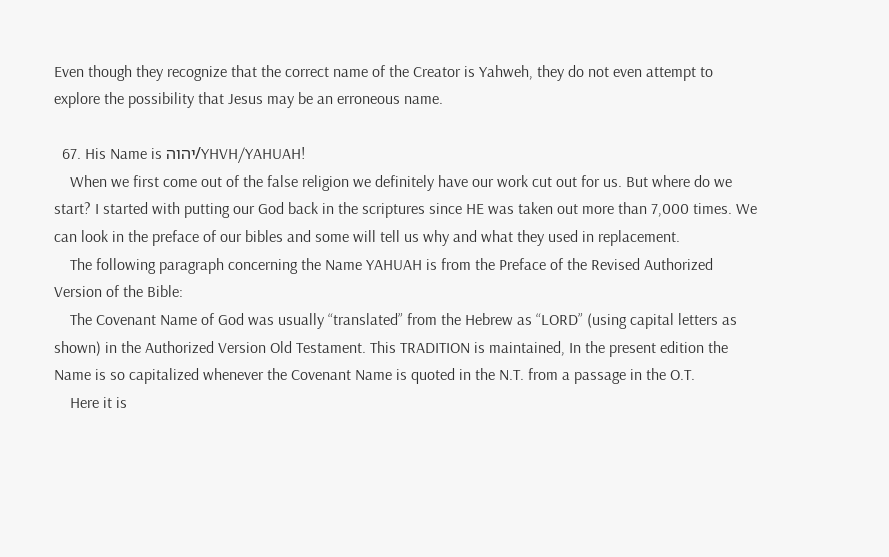Even though they recognize that the correct name of the Creator is Yahweh, they do not even attempt to explore the possibility that Jesus may be an erroneous name.

  67. His Name is יהוה/YHVH/YAHUAH!
    When we first come out of the false religion we definitely have our work cut out for us. But where do we start? I started with putting our God back in the scriptures since HE was taken out more than 7,000 times. We can look in the preface of our bibles and some will tell us why and what they used in replacement.
    The following paragraph concerning the Name YAHUAH is from the Preface of the Revised Authorized Version of the Bible:
    The Covenant Name of God was usually “translated” from the Hebrew as “LORD” (using capital letters as shown) in the Authorized Version Old Testament. This TRADITION is maintained, In the present edition the Name is so capitalized whenever the Covenant Name is quoted in the N.T. from a passage in the O.T.
    Here it is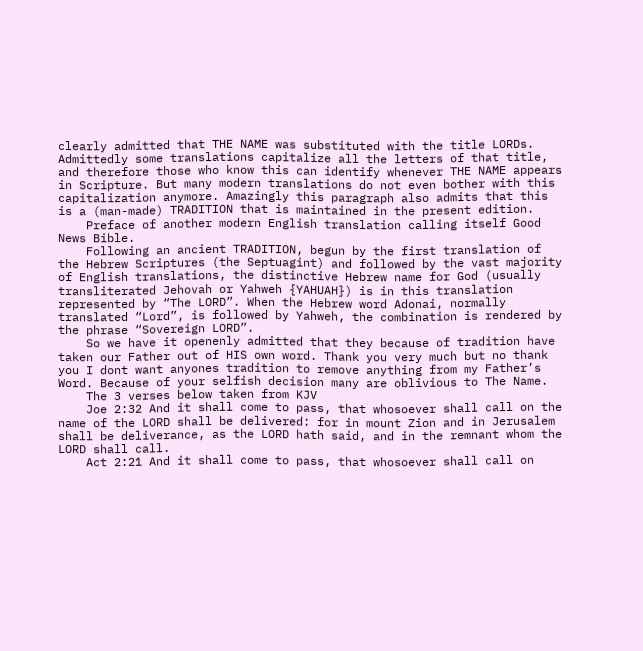clearly admitted that THE NAME was substituted with the title LORDs. Admittedly some translations capitalize all the letters of that title, and therefore those who know this can identify whenever THE NAME appears in Scripture. But many modern translations do not even bother with this capitalization anymore. Amazingly this paragraph also admits that this is a (man-made) TRADITION that is maintained in the present edition.
    Preface of another modern English translation calling itself Good News Bible.
    Following an ancient TRADITION, begun by the first translation of the Hebrew Scriptures (the Septuagint) and followed by the vast majority of English translations, the distinctive Hebrew name for God (usually transliterated Jehovah or Yahweh {YAHUAH}) is in this translation represented by “The LORD”. When the Hebrew word Adonai, normally translated “Lord”, is followed by Yahweh, the combination is rendered by the phrase “Sovereign LORD”.
    So we have it openenly admitted that they because of tradition have taken our Father out of HIS own word. Thank you very much but no thank you I dont want anyones tradition to remove anything from my Father’s Word. Because of your selfish decision many are oblivious to The Name.
    The 3 verses below taken from KJV
    Joe 2:32 And it shall come to pass, that whosoever shall call on the name of the LORD shall be delivered: for in mount Zion and in Jerusalem shall be deliverance, as the LORD hath said, and in the remnant whom the LORD shall call.
    Act 2:21 And it shall come to pass, that whosoever shall call on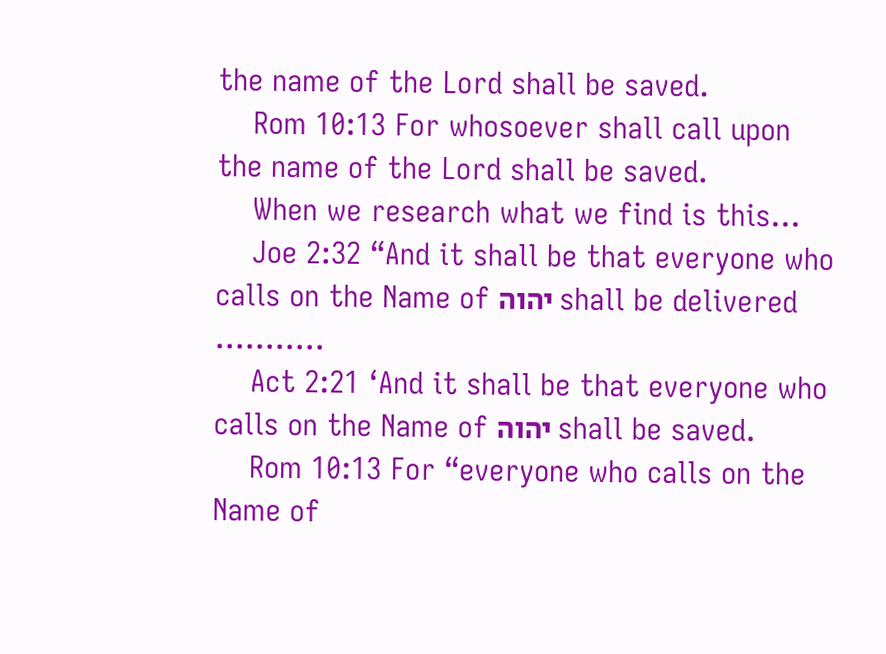the name of the Lord shall be saved.
    Rom 10:13 For whosoever shall call upon the name of the Lord shall be saved.
    When we research what we find is this…
    Joe 2:32 “And it shall be that everyone who calls on the Name of יהוה shall be delivered ………..
    Act 2:21 ‘And it shall be that everyone who calls on the Name of יהוה shall be saved.
    Rom 10:13 For “everyone who calls on the Name of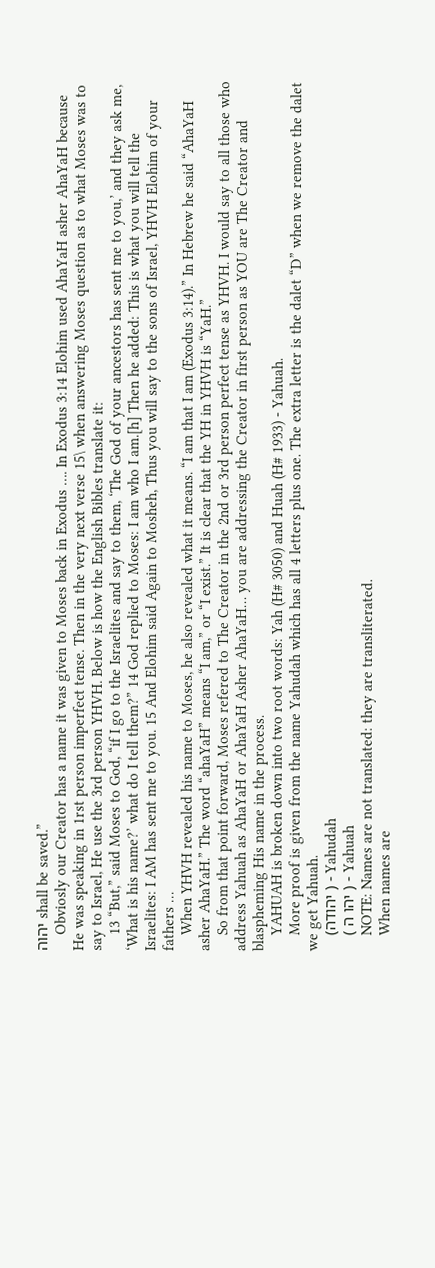יהוה shall be saved.”
    Obviosly our Creator has a name it was given to Moses back in Exodus …. In Exodus 3:14 Elohim used AhaYaH asher AhaYaH because He was speaking in 1rst person imperfect tense. Then in the very next verse 15\ when answering Moses question as to what Moses was to say to Israel, He use the 3rd person YHVH. Below is how the English Bibles translate it:
    13 “But,” said Moses to God, “if I go to the Israelites and say to them, ‘The God of your ancestors has sent me to you,’ and they ask me, ‘What is his name?’ what do I tell them?” 14 God replied to Moses: I am who I am.[h] Then he added: This is what you will tell the Israelites: I AM has sent me to you. 15 And Elohim said Again to Mosheh, Thus you will say to the sons of Israel, YHVH Elohim of your fathers …
    When YHVH revealed his name to Moses, he also revealed what it means. “I am that I am (Exodus 3:14).” In Hebrew he said “AhaYaH asher AhaYaH.” The word “ahaYaH” means “I am,” or “I exist.” It is clear that the YH in YHVH is “YaH.”
    So from that point forward, Moses refered to The Creator in the 2nd or 3rd person perfect tense as YHVH. I would say to all those who address Yahuah as AhaYaH or AhaYaH Asher AhaYaH… you are addressing the Creator in first person as YOU are The Creator and blaspheming His name in the process.
    YAHUAH is broken down into two root words: Yah (H# 3050) and Huah (H# 1933) - Yahuah.
    More proof is given from the name Yahudah which has all 4 letters plus one. The extra letter is the dalet “D” when we remove the dalet we get Yahuah.
    (יהודה ) - Yahudah
    ( יהו ה ) - Yahuah
    NOTE: Names are not translated: they are transliterated.
    When names are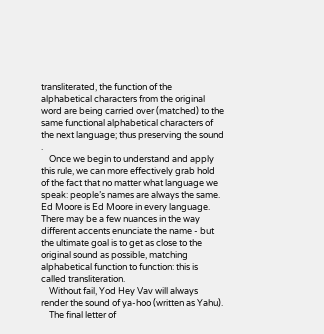transliterated, the function of the alphabetical characters from the original word are being carried over (matched) to the same functional alphabetical characters of the next language; thus preserving the sound .
    Once we begin to understand and apply this rule, we can more effectively grab hold of the fact that no matter what language we speak: people’s names are always the same. Ed Moore is Ed Moore in every language. There may be a few nuances in the way different accents enunciate the name - but the ultimate goal is to get as close to the original sound as possible, matching alphabetical function to function: this is called transliteration.
    Without fail, Yod Hey Vav will always render the sound of ya-hoo (written as Yahu).
    The final letter of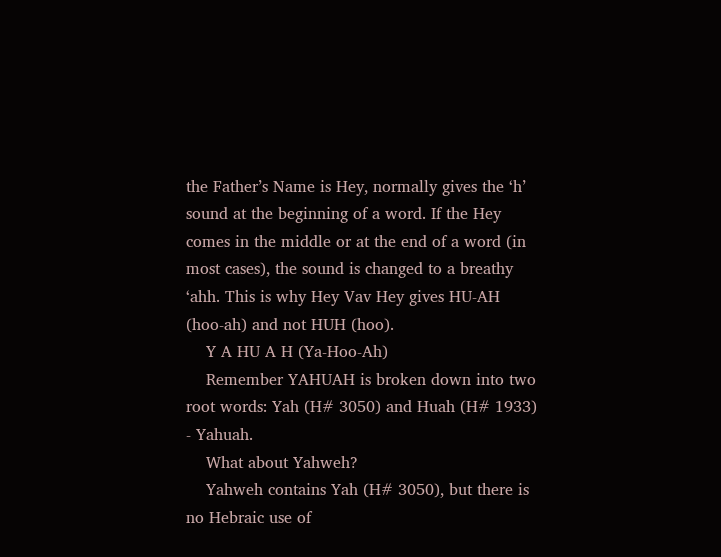the Father’s Name is Hey, normally gives the ‘h’ sound at the beginning of a word. If the Hey comes in the middle or at the end of a word (in most cases), the sound is changed to a breathy ‘ahh. This is why Hey Vav Hey gives HU-AH (hoo-ah) and not HUH (hoo).
    Y A HU A H (Ya-Hoo-Ah)
    Remember YAHUAH is broken down into two root words: Yah (H# 3050) and Huah (H# 1933) - Yahuah.
    What about Yahweh?
    Yahweh contains Yah (H# 3050), but there is no Hebraic use of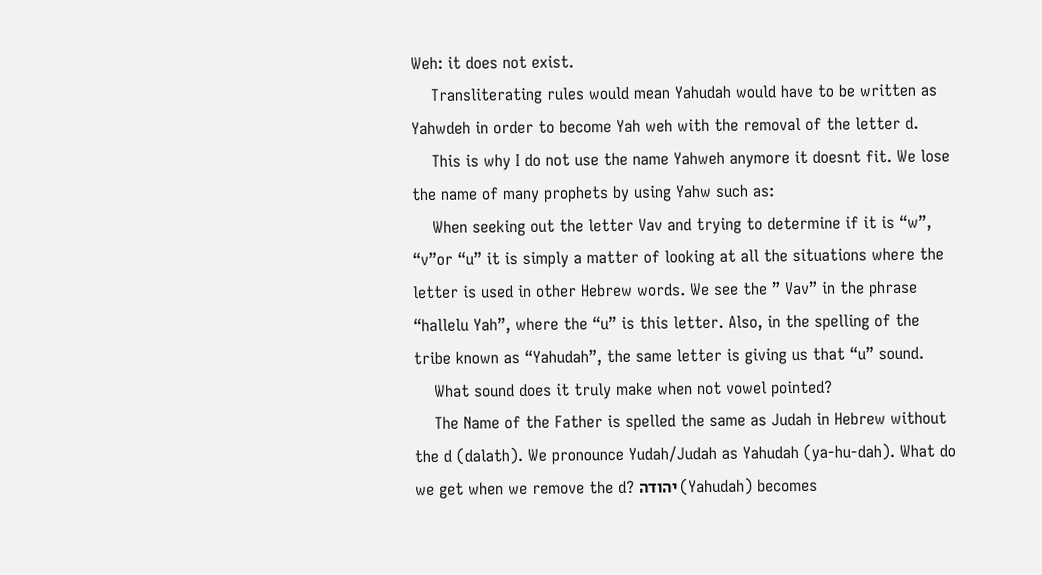Weh: it does not exist.
    Transliterating rules would mean Yahudah would have to be written as Yahwdeh in order to become Yah weh with the removal of the letter d.
    This is why I do not use the name Yahweh anymore it doesnt fit. We lose the name of many prophets by using Yahw such as:
    When seeking out the letter Vav and trying to determine if it is “w”, “v”or “u” it is simply a matter of looking at all the situations where the letter is used in other Hebrew words. We see the ” Vav” in the phrase “hallelu Yah”, where the “u” is this letter. Also, in the spelling of the tribe known as “Yahudah”, the same letter is giving us that “u” sound.
    What sound does it truly make when not vowel pointed?
    The Name of the Father is spelled the same as Judah in Hebrew without the d (dalath). We pronounce Yudah/Judah as Yahudah (ya-hu-dah). What do we get when we remove the d? יהודה (Yahudah) becomes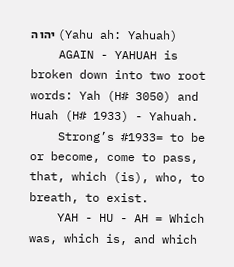יהו ה (Yahu ah: Yahuah)
    AGAIN - YAHUAH is broken down into two root words: Yah (H# 3050) and Huah (H# 1933) - Yahuah.
    Strong’s #1933= to be or become, come to pass, that, which (is), who, to breath, to exist.
    YAH - HU - AH = Which was, which is, and which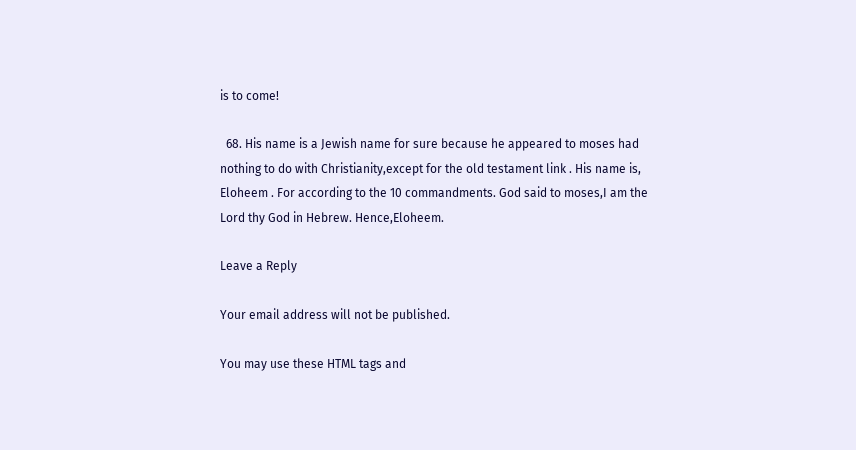is to come!

  68. His name is a Jewish name for sure because he appeared to moses had nothing to do with Christianity,except for the old testament link . His name is, Eloheem . For according to the 10 commandments. God said to moses,I am the Lord thy God in Hebrew. Hence,Eloheem.

Leave a Reply

Your email address will not be published.

You may use these HTML tags and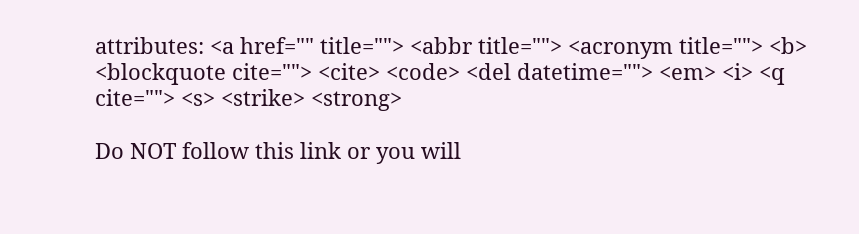attributes: <a href="" title=""> <abbr title=""> <acronym title=""> <b> <blockquote cite=""> <cite> <code> <del datetime=""> <em> <i> <q cite=""> <s> <strike> <strong>

Do NOT follow this link or you will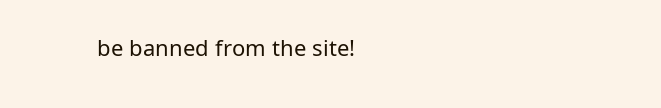be banned from the site!